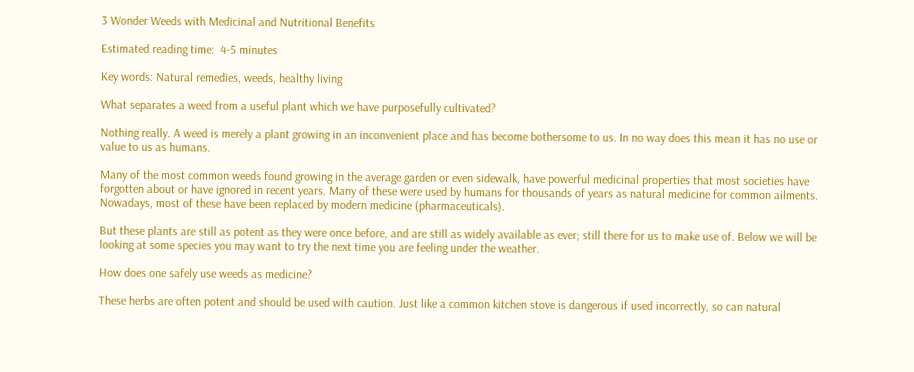3 Wonder Weeds with Medicinal and Nutritional Benefits

Estimated reading time:  4-5 minutes

Key words: Natural remedies, weeds, healthy living

What separates a weed from a useful plant which we have purposefully cultivated?

Nothing really. A weed is merely a plant growing in an inconvenient place and has become bothersome to us. In no way does this mean it has no use or value to us as humans.

Many of the most common weeds found growing in the average garden or even sidewalk, have powerful medicinal properties that most societies have forgotten about or have ignored in recent years. Many of these were used by humans for thousands of years as natural medicine for common ailments. Nowadays, most of these have been replaced by modern medicine (pharmaceuticals).

But these plants are still as potent as they were once before, and are still as widely available as ever; still there for us to make use of. Below we will be looking at some species you may want to try the next time you are feeling under the weather.

How does one safely use weeds as medicine?

These herbs are often potent and should be used with caution. Just like a common kitchen stove is dangerous if used incorrectly, so can natural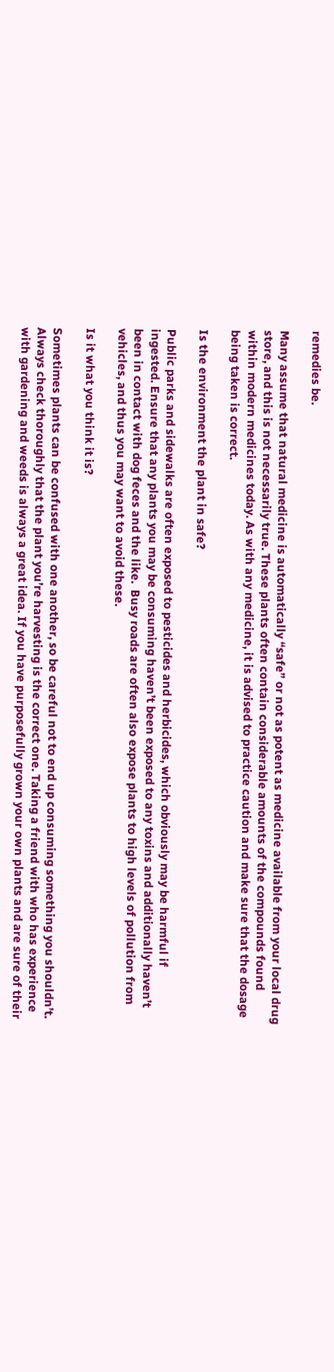remedies be.

Many assume that natural medicine is automatically “safe” or not as potent as medicine available from your local drug store, and this is not necessarily true. These plants often contain considerable amounts of the compounds found within modern medicines today. As with any medicine, it is advised to practice caution and make sure that the dosage being taken is correct.

Is the environment the plant in safe?

Public parks and sidewalks are often exposed to pesticides and herbicides, which obviously may be harmful if ingested. Ensure that any plants you may be consuming haven’t been exposed to any toxins and additionally haven’t been in contact with dog feces and the like.  Busy roads are often also expose plants to high levels of pollution from vehicles, and thus you may want to avoid these.

Is it what you think it is?

Sometimes plants can be confused with one another, so be careful not to end up consuming something you shouldn’t. Always check thoroughly that the plant you’re harvesting is the correct one. Taking a friend with who has experience with gardening and weeds is always a great idea. If you have purposefully grown your own plants and are sure of their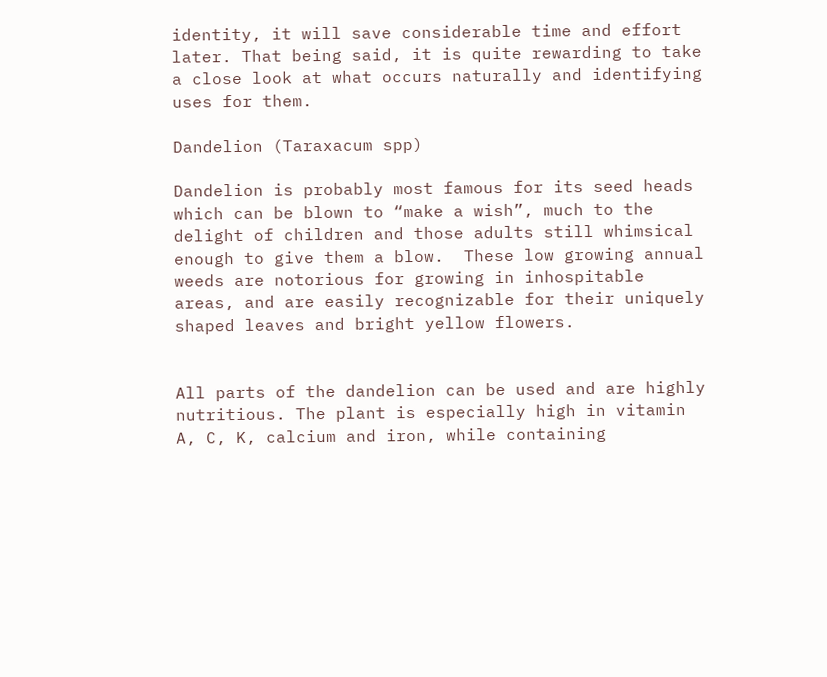identity, it will save considerable time and effort later. That being said, it is quite rewarding to take a close look at what occurs naturally and identifying uses for them.

Dandelion (Taraxacum spp)

Dandelion is probably most famous for its seed heads which can be blown to “make a wish”, much to the delight of children and those adults still whimsical enough to give them a blow.  These low growing annual weeds are notorious for growing in inhospitable areas, and are easily recognizable for their uniquely shaped leaves and bright yellow flowers.


All parts of the dandelion can be used and are highly nutritious. The plant is especially high in vitamin A, C, K, calcium and iron, while containing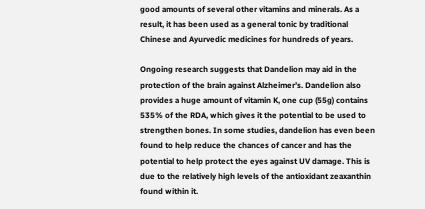good amounts of several other vitamins and minerals. As a result, it has been used as a general tonic by traditional Chinese and Ayurvedic medicines for hundreds of years.

Ongoing research suggests that Dandelion may aid in the protection of the brain against Alzheimer’s. Dandelion also provides a huge amount of vitamin K, one cup (55g) contains 535% of the RDA, which gives it the potential to be used to strengthen bones. In some studies, dandelion has even been found to help reduce the chances of cancer and has the potential to help protect the eyes against UV damage. This is due to the relatively high levels of the antioxidant zeaxanthin found within it.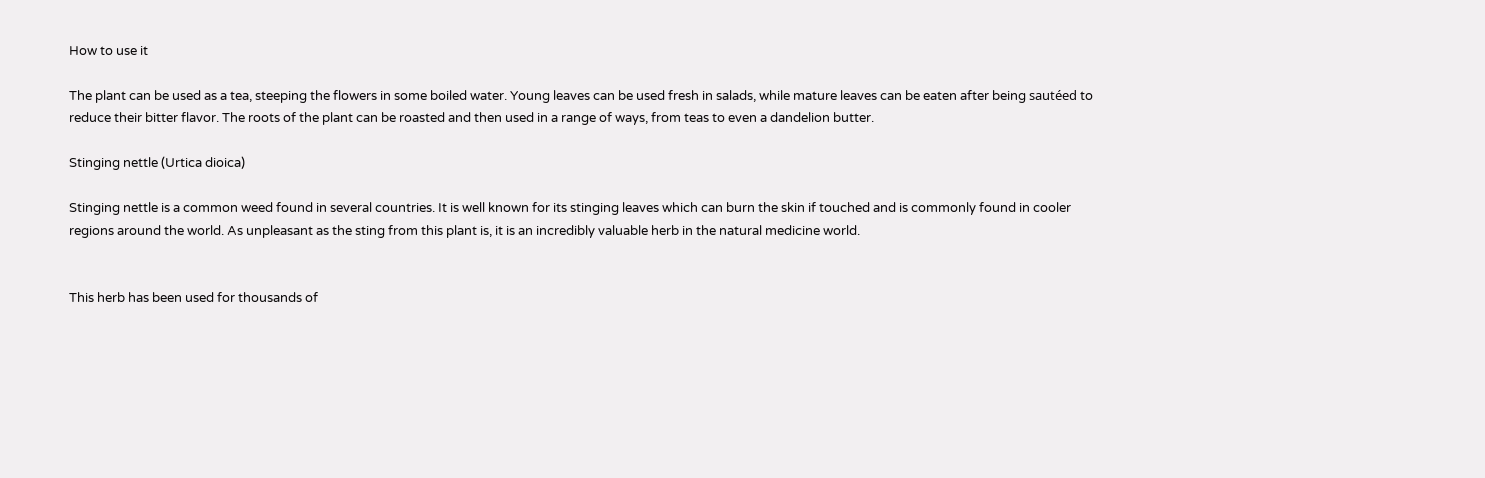How to use it

The plant can be used as a tea, steeping the flowers in some boiled water. Young leaves can be used fresh in salads, while mature leaves can be eaten after being sautéed to reduce their bitter flavor. The roots of the plant can be roasted and then used in a range of ways, from teas to even a dandelion butter.

Stinging nettle (Urtica dioica)

Stinging nettle is a common weed found in several countries. It is well known for its stinging leaves which can burn the skin if touched and is commonly found in cooler regions around the world. As unpleasant as the sting from this plant is, it is an incredibly valuable herb in the natural medicine world.


This herb has been used for thousands of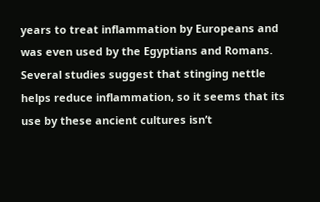years to treat inflammation by Europeans and was even used by the Egyptians and Romans. Several studies suggest that stinging nettle helps reduce inflammation, so it seems that its use by these ancient cultures isn’t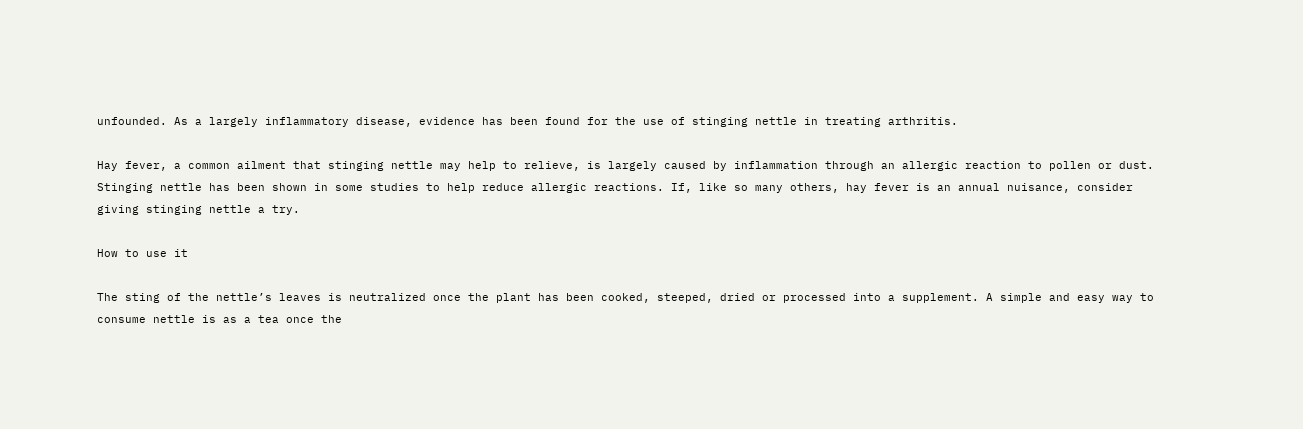unfounded. As a largely inflammatory disease, evidence has been found for the use of stinging nettle in treating arthritis.

Hay fever, a common ailment that stinging nettle may help to relieve, is largely caused by inflammation through an allergic reaction to pollen or dust. Stinging nettle has been shown in some studies to help reduce allergic reactions. If, like so many others, hay fever is an annual nuisance, consider giving stinging nettle a try.

How to use it

The sting of the nettle’s leaves is neutralized once the plant has been cooked, steeped, dried or processed into a supplement. A simple and easy way to consume nettle is as a tea once the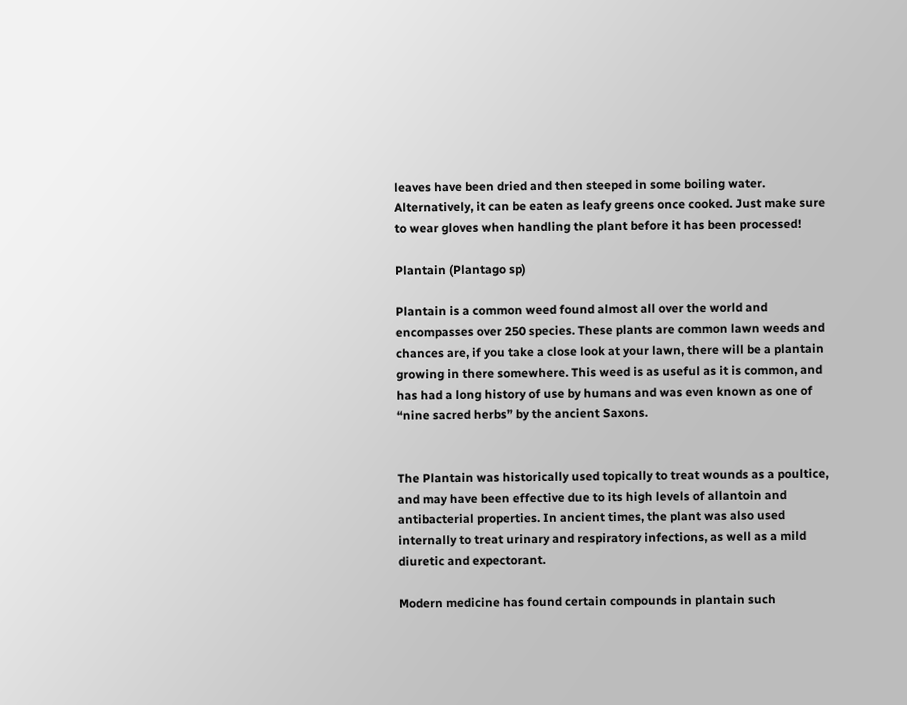leaves have been dried and then steeped in some boiling water. Alternatively, it can be eaten as leafy greens once cooked. Just make sure to wear gloves when handling the plant before it has been processed!

Plantain (Plantago sp)

Plantain is a common weed found almost all over the world and encompasses over 250 species. These plants are common lawn weeds and chances are, if you take a close look at your lawn, there will be a plantain growing in there somewhere. This weed is as useful as it is common, and has had a long history of use by humans and was even known as one of “nine sacred herbs” by the ancient Saxons.


The Plantain was historically used topically to treat wounds as a poultice, and may have been effective due to its high levels of allantoin and antibacterial properties. In ancient times, the plant was also used internally to treat urinary and respiratory infections, as well as a mild diuretic and expectorant.

Modern medicine has found certain compounds in plantain such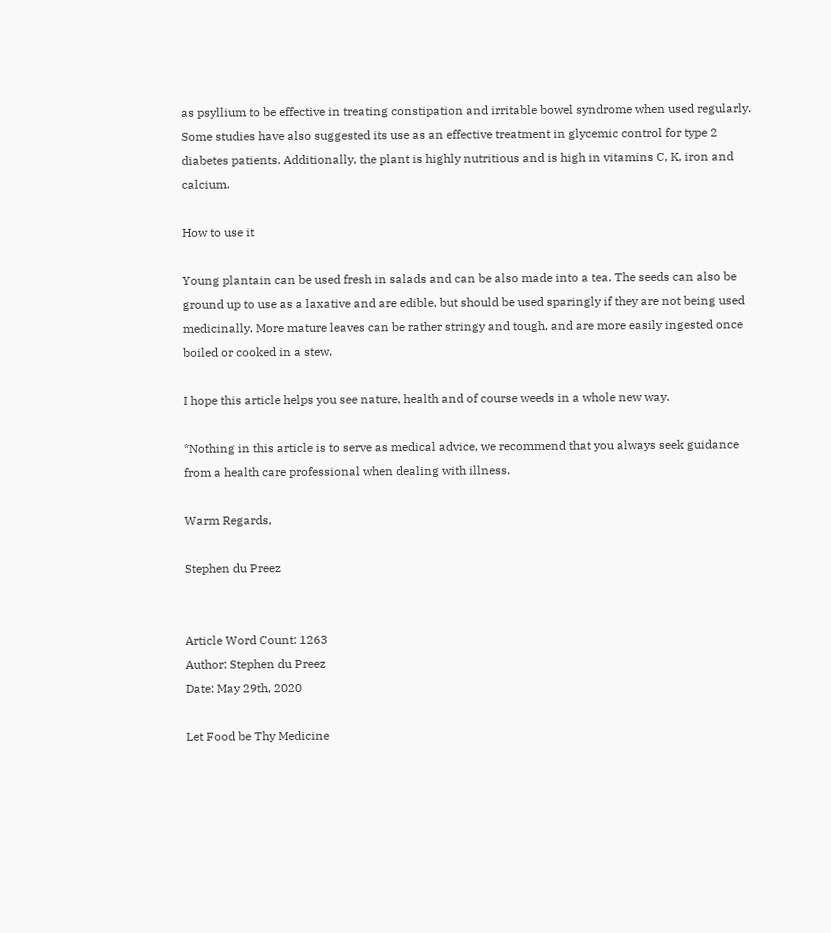as psyllium to be effective in treating constipation and irritable bowel syndrome when used regularly. Some studies have also suggested its use as an effective treatment in glycemic control for type 2 diabetes patients. Additionally, the plant is highly nutritious and is high in vitamins C, K, iron and calcium.

How to use it

Young plantain can be used fresh in salads and can be also made into a tea. The seeds can also be ground up to use as a laxative and are edible, but should be used sparingly if they are not being used medicinally. More mature leaves can be rather stringy and tough, and are more easily ingested once boiled or cooked in a stew.

I hope this article helps you see nature, health and of course weeds in a whole new way.

*Nothing in this article is to serve as medical advice, we recommend that you always seek guidance from a health care professional when dealing with illness.

Warm Regards,

Stephen du Preez


Article Word Count: 1263
Author: Stephen du Preez
Date: May 29th, 2020

Let Food be Thy Medicine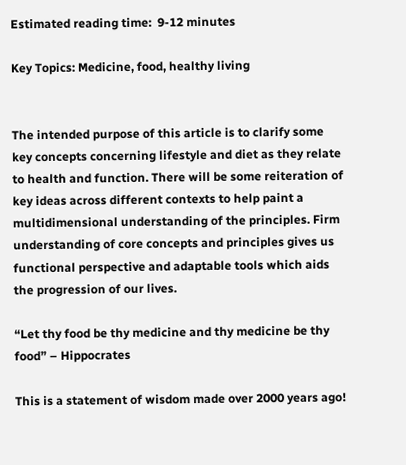Estimated reading time:  9-12 minutes

Key Topics: Medicine, food, healthy living


The intended purpose of this article is to clarify some key concepts concerning lifestyle and diet as they relate to health and function. There will be some reiteration of key ideas across different contexts to help paint a multidimensional understanding of the principles. Firm understanding of core concepts and principles gives us functional perspective and adaptable tools which aids the progression of our lives.

“Let thy food be thy medicine and thy medicine be thy food” – Hippocrates

This is a statement of wisdom made over 2000 years ago!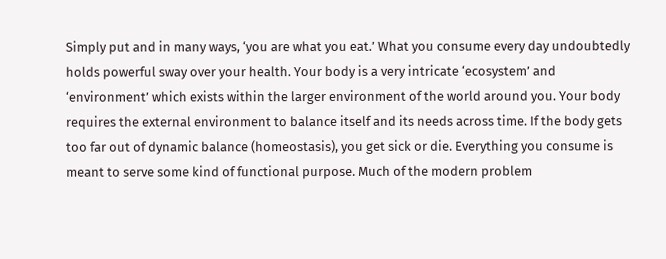Simply put and in many ways, ‘you are what you eat.’ What you consume every day undoubtedly holds powerful sway over your health. Your body is a very intricate ‘ecosystem’ and ‘environment’ which exists within the larger environment of the world around you. Your body requires the external environment to balance itself and its needs across time. If the body gets too far out of dynamic balance (homeostasis), you get sick or die. Everything you consume is meant to serve some kind of functional purpose. Much of the modern problem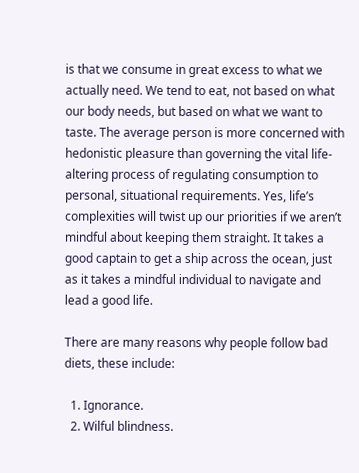is that we consume in great excess to what we actually need. We tend to eat, not based on what our body needs, but based on what we want to taste. The average person is more concerned with hedonistic pleasure than governing the vital life-altering process of regulating consumption to personal, situational requirements. Yes, life’s complexities will twist up our priorities if we aren’t mindful about keeping them straight. It takes a good captain to get a ship across the ocean, just as it takes a mindful individual to navigate and lead a good life.

There are many reasons why people follow bad diets, these include:

  1. Ignorance.
  2. Wilful blindness.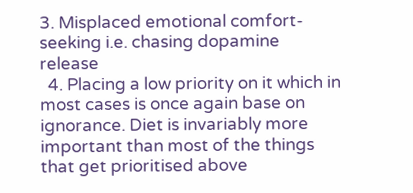3. Misplaced emotional comfort-seeking i.e. chasing dopamine release
  4. Placing a low priority on it which in most cases is once again base on ignorance. Diet is invariably more important than most of the things that get prioritised above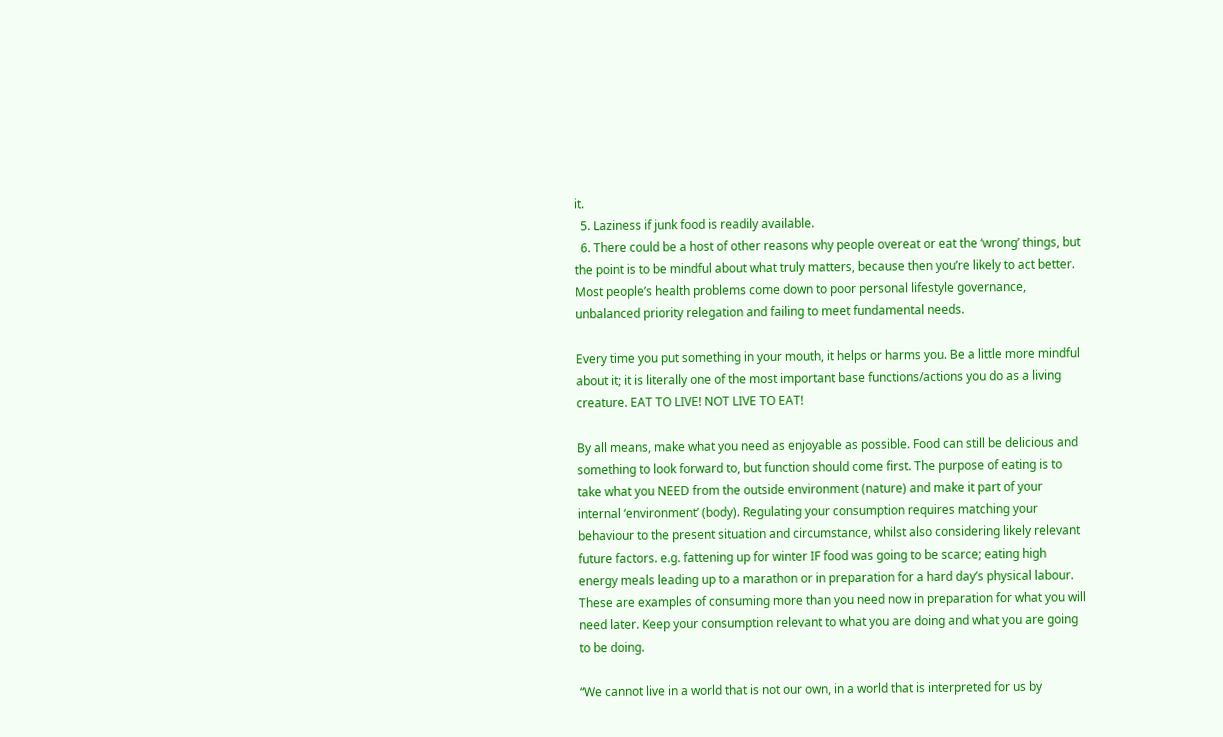it.
  5. Laziness if junk food is readily available.
  6. There could be a host of other reasons why people overeat or eat the ‘wrong’ things, but the point is to be mindful about what truly matters, because then you’re likely to act better. Most people’s health problems come down to poor personal lifestyle governance, unbalanced priority relegation and failing to meet fundamental needs.

Every time you put something in your mouth, it helps or harms you. Be a little more mindful about it; it is literally one of the most important base functions/actions you do as a living creature. EAT TO LIVE! NOT LIVE TO EAT!

By all means, make what you need as enjoyable as possible. Food can still be delicious and something to look forward to, but function should come first. The purpose of eating is to take what you NEED from the outside environment (nature) and make it part of your internal ‘environment’ (body). Regulating your consumption requires matching your behaviour to the present situation and circumstance, whilst also considering likely relevant future factors. e.g. fattening up for winter IF food was going to be scarce; eating high energy meals leading up to a marathon or in preparation for a hard day’s physical labour. These are examples of consuming more than you need now in preparation for what you will need later. Keep your consumption relevant to what you are doing and what you are going to be doing.

“We cannot live in a world that is not our own, in a world that is interpreted for us by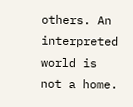others. An interpreted world is not a home.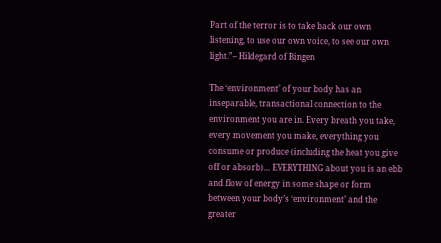Part of the terror is to take back our own listening, to use our own voice, to see our own light.”– Hildegard of Bingen

The ‘environment’ of your body has an inseparable, transactional connection to the environment you are in. Every breath you take, every movement you make, everything you consume or produce (including the heat you give off or absorb)… EVERYTHING about you is an ebb and flow of energy in some shape or form between your body’s ‘environment’ and the greater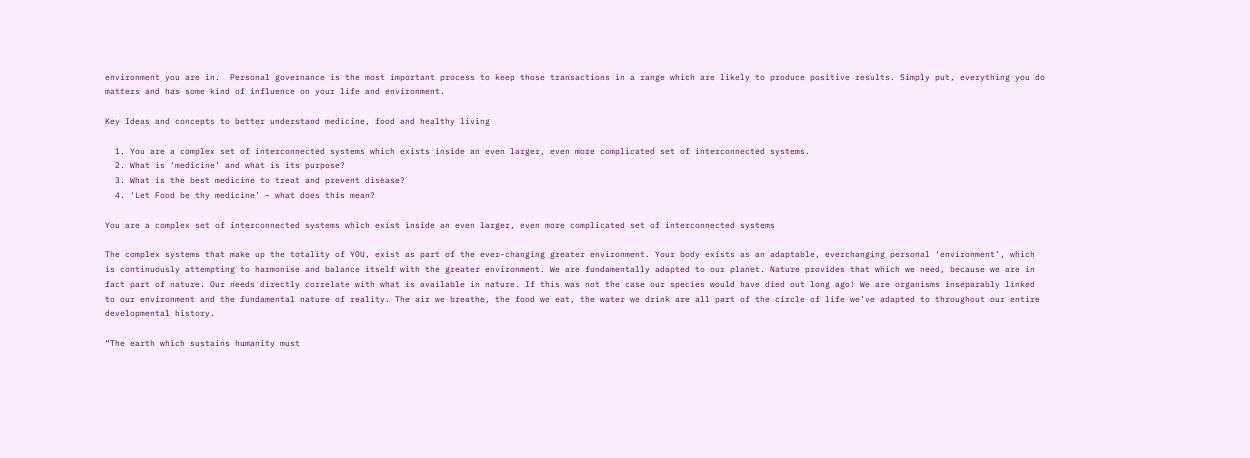environment you are in.  Personal governance is the most important process to keep those transactions in a range which are likely to produce positive results. Simply put, everything you do matters and has some kind of influence on your life and environment.

Key Ideas and concepts to better understand medicine, food and healthy living

  1. You are a complex set of interconnected systems which exists inside an even larger, even more complicated set of interconnected systems.
  2. What is ‘medicine’ and what is its purpose?
  3. What is the best medicine to treat and prevent disease?
  4. ‘Let Food be thy medicine’ – what does this mean?

You are a complex set of interconnected systems which exist inside an even larger, even more complicated set of interconnected systems

The complex systems that make up the totality of YOU, exist as part of the ever-changing greater environment. Your body exists as an adaptable, everchanging personal ‘environment’, which is continuously attempting to harmonise and balance itself with the greater environment. We are fundamentally adapted to our planet. Nature provides that which we need, because we are in fact part of nature. Our needs directly correlate with what is available in nature. If this was not the case our species would have died out long ago! We are organisms inseparably linked to our environment and the fundamental nature of reality. The air we breathe, the food we eat, the water we drink are all part of the circle of life we’ve adapted to throughout our entire developmental history.

“The earth which sustains humanity must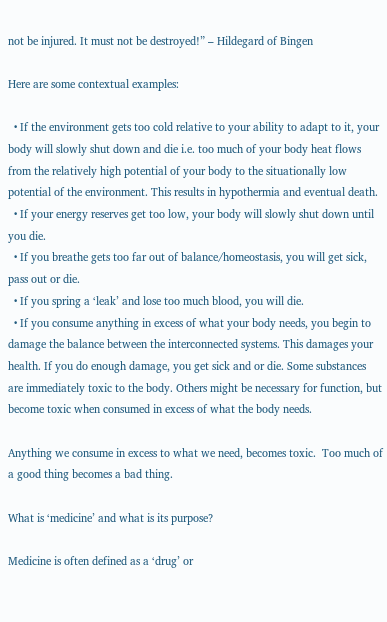not be injured. It must not be destroyed!” – Hildegard of Bingen

Here are some contextual examples:

  • If the environment gets too cold relative to your ability to adapt to it, your body will slowly shut down and die i.e. too much of your body heat flows from the relatively high potential of your body to the situationally low potential of the environment. This results in hypothermia and eventual death.
  • If your energy reserves get too low, your body will slowly shut down until you die.
  • If you breathe gets too far out of balance/homeostasis, you will get sick, pass out or die.
  • If you spring a ‘leak’ and lose too much blood, you will die.
  • If you consume anything in excess of what your body needs, you begin to damage the balance between the interconnected systems. This damages your health. If you do enough damage, you get sick and or die. Some substances are immediately toxic to the body. Others might be necessary for function, but become toxic when consumed in excess of what the body needs.

Anything we consume in excess to what we need, becomes toxic.  Too much of a good thing becomes a bad thing.

What is ‘medicine’ and what is its purpose?

Medicine is often defined as a ‘drug’ or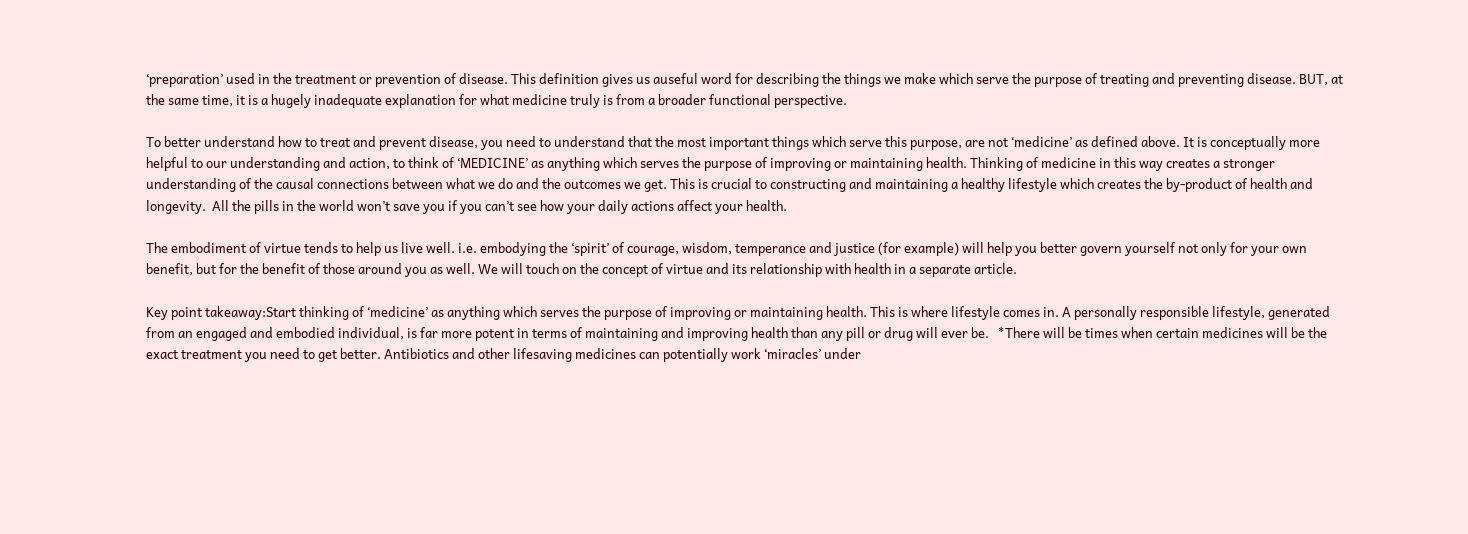‘preparation’ used in the treatment or prevention of disease. This definition gives us auseful word for describing the things we make which serve the purpose of treating and preventing disease. BUT, at the same time, it is a hugely inadequate explanation for what medicine truly is from a broader functional perspective.

To better understand how to treat and prevent disease, you need to understand that the most important things which serve this purpose, are not ‘medicine’ as defined above. It is conceptually more helpful to our understanding and action, to think of ‘MEDICINE’ as anything which serves the purpose of improving or maintaining health. Thinking of medicine in this way creates a stronger understanding of the causal connections between what we do and the outcomes we get. This is crucial to constructing and maintaining a healthy lifestyle which creates the by-product of health and longevity.  All the pills in the world won’t save you if you can’t see how your daily actions affect your health.

The embodiment of virtue tends to help us live well. i.e. embodying the ‘spirit’ of courage, wisdom, temperance and justice (for example) will help you better govern yourself not only for your own benefit, but for the benefit of those around you as well. We will touch on the concept of virtue and its relationship with health in a separate article.

Key point takeaway:Start thinking of ‘medicine’ as anything which serves the purpose of improving or maintaining health. This is where lifestyle comes in. A personally responsible lifestyle, generated from an engaged and embodied individual, is far more potent in terms of maintaining and improving health than any pill or drug will ever be.   *There will be times when certain medicines will be the exact treatment you need to get better. Antibiotics and other lifesaving medicines can potentially work ‘miracles’ under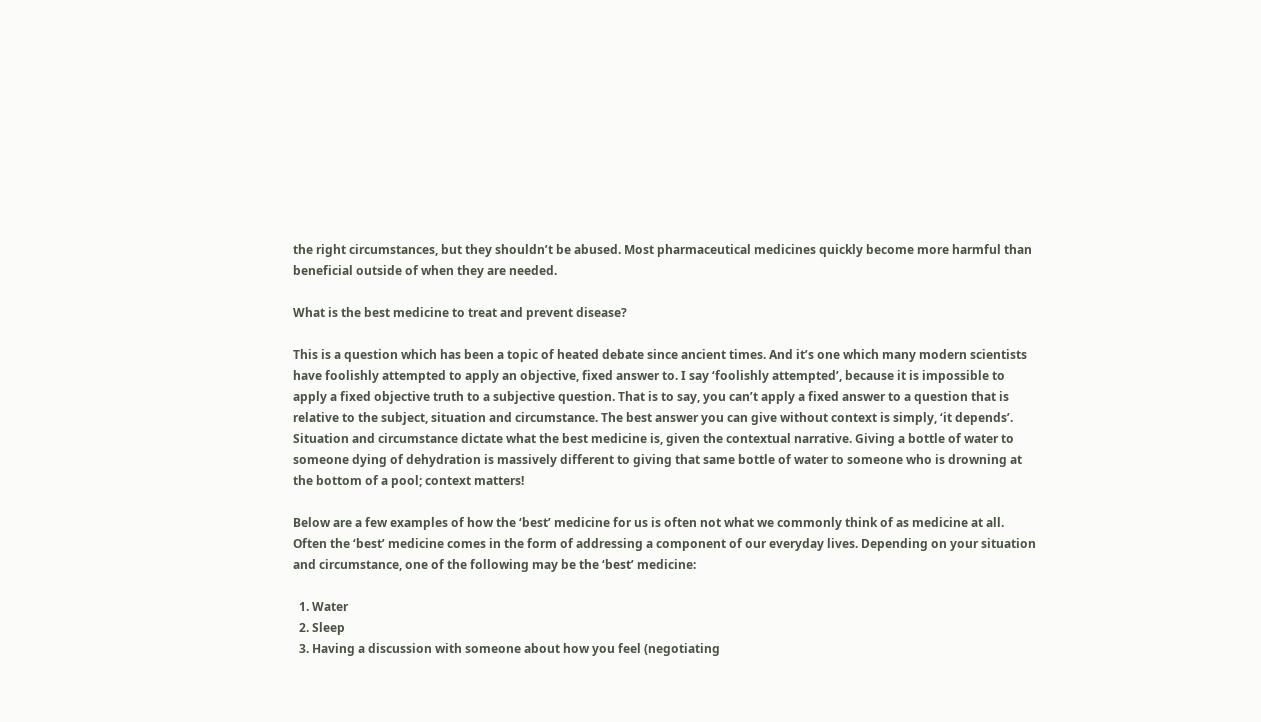the right circumstances, but they shouldn’t be abused. Most pharmaceutical medicines quickly become more harmful than beneficial outside of when they are needed.

What is the best medicine to treat and prevent disease?

This is a question which has been a topic of heated debate since ancient times. And it’s one which many modern scientists have foolishly attempted to apply an objective, fixed answer to. I say ‘foolishly attempted’, because it is impossible to apply a fixed objective truth to a subjective question. That is to say, you can’t apply a fixed answer to a question that is relative to the subject, situation and circumstance. The best answer you can give without context is simply, ‘it depends’. Situation and circumstance dictate what the best medicine is, given the contextual narrative. Giving a bottle of water to someone dying of dehydration is massively different to giving that same bottle of water to someone who is drowning at the bottom of a pool; context matters!

Below are a few examples of how the ‘best’ medicine for us is often not what we commonly think of as medicine at all. Often the ‘best’ medicine comes in the form of addressing a component of our everyday lives. Depending on your situation and circumstance, one of the following may be the ‘best’ medicine:

  1. Water
  2. Sleep
  3. Having a discussion with someone about how you feel (negotiating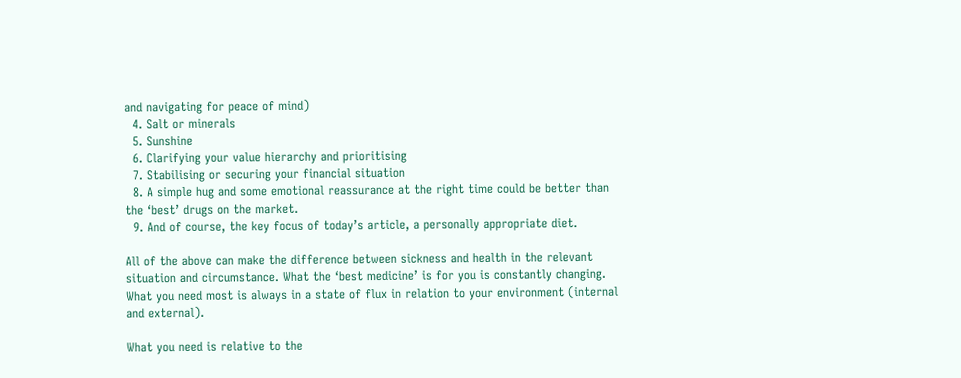and navigating for peace of mind)
  4. Salt or minerals
  5. Sunshine
  6. Clarifying your value hierarchy and prioritising
  7. Stabilising or securing your financial situation
  8. A simple hug and some emotional reassurance at the right time could be better than the ‘best’ drugs on the market.
  9. And of course, the key focus of today’s article, a personally appropriate diet.

All of the above can make the difference between sickness and health in the relevant situation and circumstance. What the ‘best medicine’ is for you is constantly changing. What you need most is always in a state of flux in relation to your environment (internal and external).

What you need is relative to the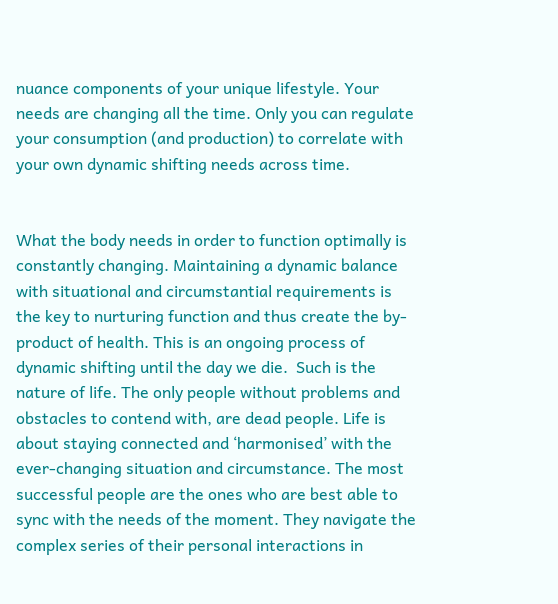nuance components of your unique lifestyle. Your needs are changing all the time. Only you can regulate your consumption (and production) to correlate with your own dynamic shifting needs across time.


What the body needs in order to function optimally is constantly changing. Maintaining a dynamic balance with situational and circumstantial requirements is the key to nurturing function and thus create the by-product of health. This is an ongoing process of dynamic shifting until the day we die.  Such is the nature of life. The only people without problems and obstacles to contend with, are dead people. Life is about staying connected and ‘harmonised’ with the ever-changing situation and circumstance. The most successful people are the ones who are best able to sync with the needs of the moment. They navigate the complex series of their personal interactions in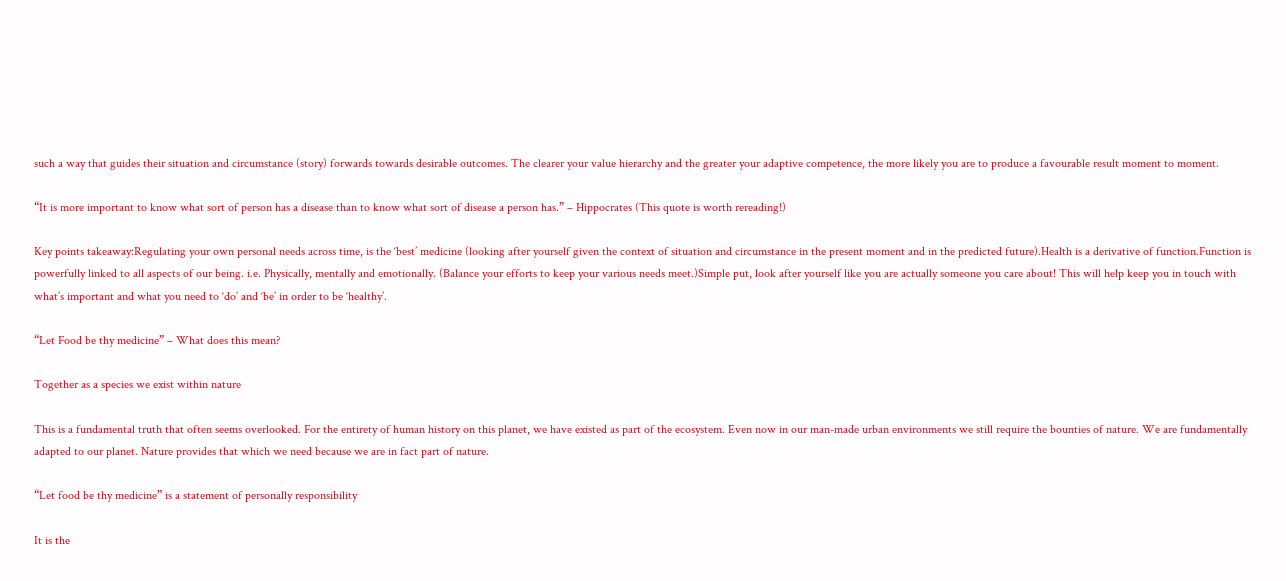such a way that guides their situation and circumstance (story) forwards towards desirable outcomes. The clearer your value hierarchy and the greater your adaptive competence, the more likely you are to produce a favourable result moment to moment.

“It is more important to know what sort of person has a disease than to know what sort of disease a person has.” – Hippocrates (This quote is worth rereading!)

Key points takeaway:Regulating your own personal needs across time, is the ‘best’ medicine (looking after yourself given the context of situation and circumstance in the present moment and in the predicted future).Health is a derivative of function.Function is powerfully linked to all aspects of our being. i.e. Physically, mentally and emotionally. (Balance your efforts to keep your various needs meet.)Simple put, look after yourself like you are actually someone you care about! This will help keep you in touch with what’s important and what you need to ‘do’ and ‘be’ in order to be ‘healthy’.

“Let Food be thy medicine” – What does this mean?

Together as a species we exist within nature

This is a fundamental truth that often seems overlooked. For the entirety of human history on this planet, we have existed as part of the ecosystem. Even now in our man-made urban environments we still require the bounties of nature. We are fundamentally adapted to our planet. Nature provides that which we need because we are in fact part of nature.

“Let food be thy medicine” is a statement of personally responsibility

It is the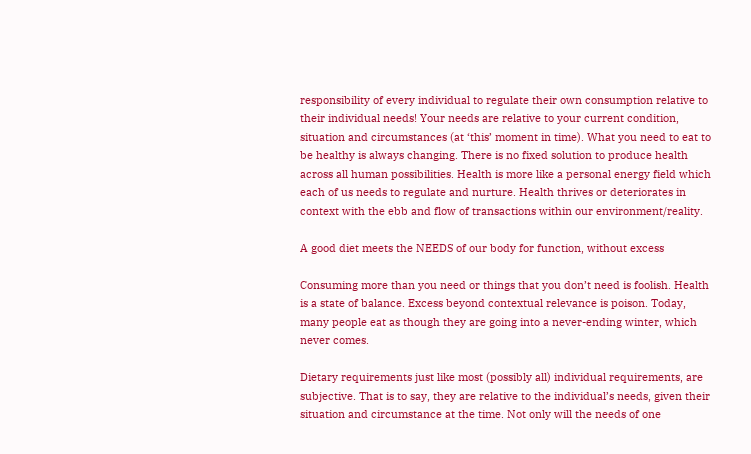responsibility of every individual to regulate their own consumption relative to their individual needs! Your needs are relative to your current condition, situation and circumstances (at ‘this’ moment in time). What you need to eat to be healthy is always changing. There is no fixed solution to produce health across all human possibilities. Health is more like a personal energy field which each of us needs to regulate and nurture. Health thrives or deteriorates in context with the ebb and flow of transactions within our environment/reality.

A good diet meets the NEEDS of our body for function, without excess

Consuming more than you need or things that you don’t need is foolish. Health is a state of balance. Excess beyond contextual relevance is poison. Today, many people eat as though they are going into a never-ending winter, which never comes.

Dietary requirements just like most (possibly all) individual requirements, are subjective. That is to say, they are relative to the individual’s needs, given their situation and circumstance at the time. Not only will the needs of one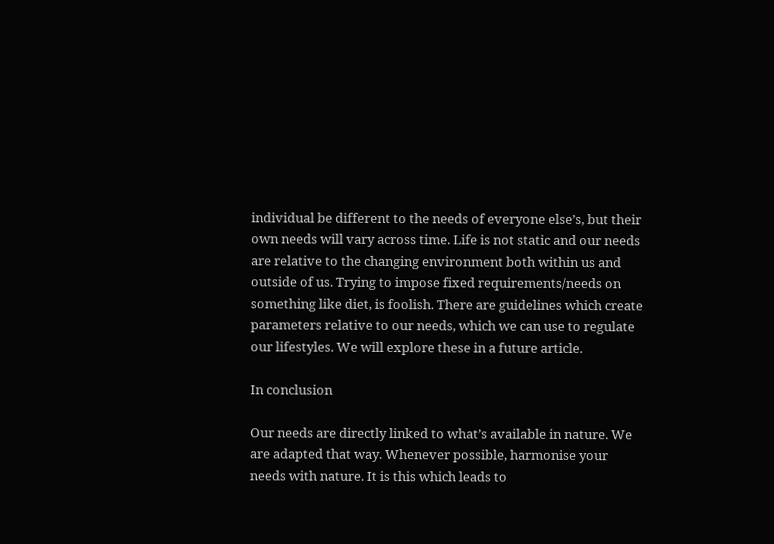individual be different to the needs of everyone else’s, but their own needs will vary across time. Life is not static and our needs are relative to the changing environment both within us and outside of us. Trying to impose fixed requirements/needs on something like diet, is foolish. There are guidelines which create parameters relative to our needs, which we can use to regulate our lifestyles. We will explore these in a future article.

In conclusion

Our needs are directly linked to what’s available in nature. We are adapted that way. Whenever possible, harmonise your needs with nature. It is this which leads to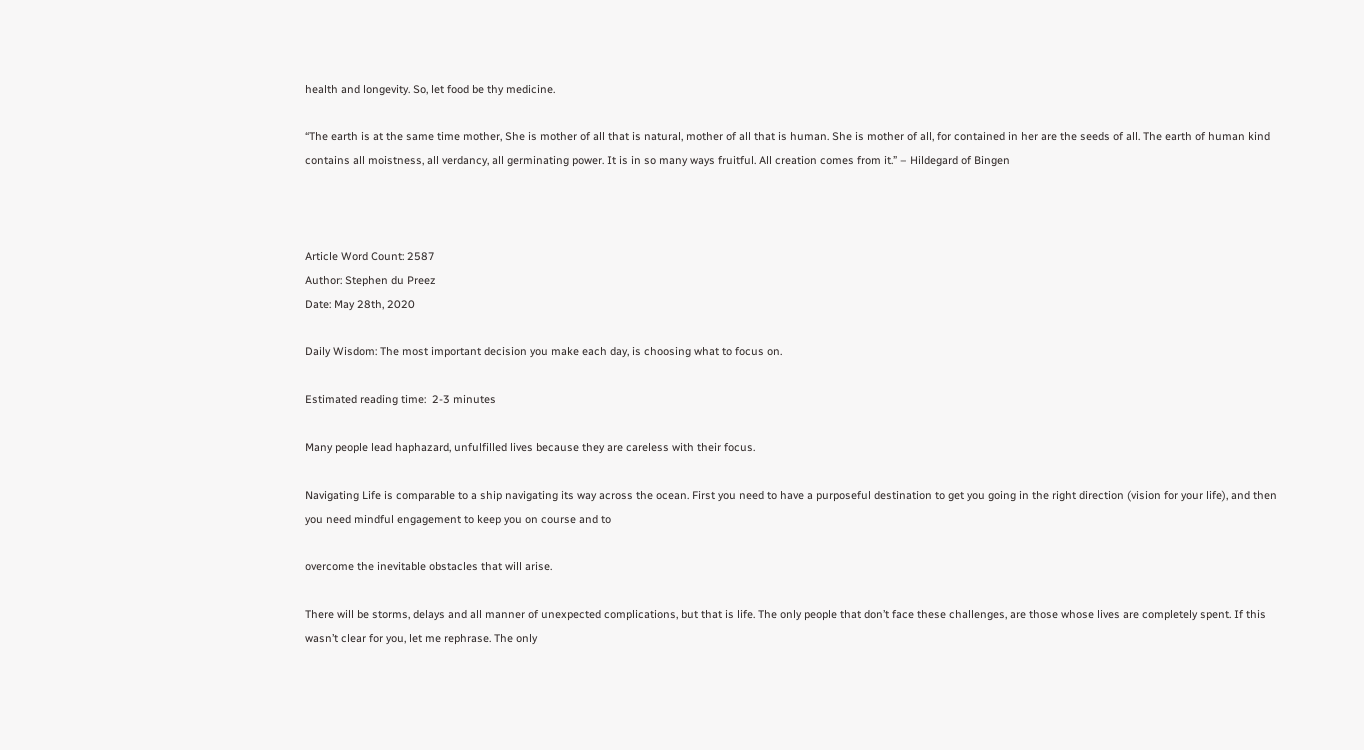health and longevity. So, let food be thy medicine.

“The earth is at the same time mother, She is mother of all that is natural, mother of all that is human. She is mother of all, for contained in her are the seeds of all. The earth of human kind contains all moistness, all verdancy, all germinating power. It is in so many ways fruitful. All creation comes from it.” – Hildegard of Bingen



Article Word Count: 2587
Author: Stephen du Preez
Date: May 28th, 2020

Daily Wisdom: The most important decision you make each day, is choosing what to focus on.

Estimated reading time:  2-3 minutes

Many people lead haphazard, unfulfilled lives because they are careless with their focus.

Navigating Life is comparable to a ship navigating its way across the ocean. First you need to have a purposeful destination to get you going in the right direction (vision for your life), and then you need mindful engagement to keep you on course and to

overcome the inevitable obstacles that will arise.

There will be storms, delays and all manner of unexpected complications, but that is life. The only people that don’t face these challenges, are those whose lives are completely spent. If this wasn’t clear for you, let me rephrase. The only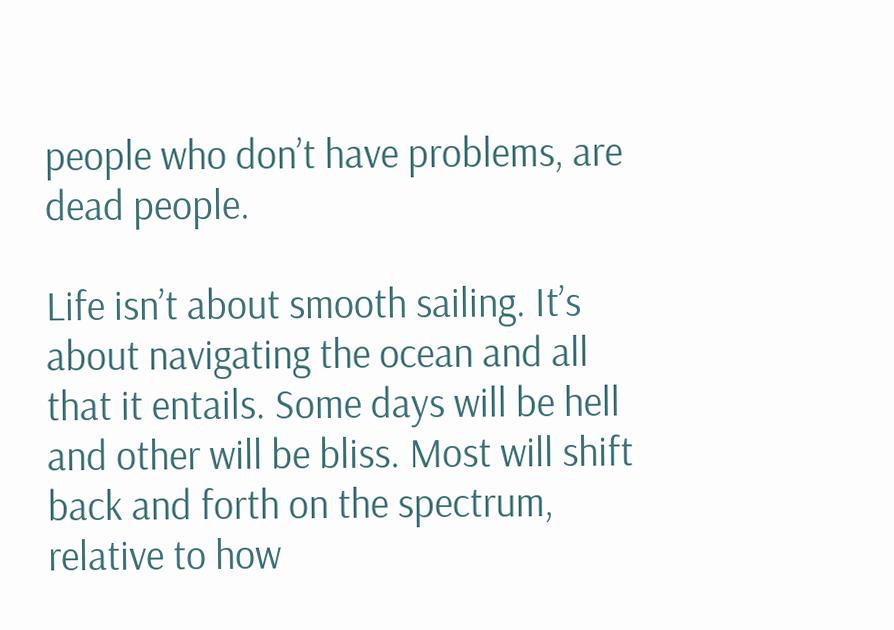people who don’t have problems, are dead people.

Life isn’t about smooth sailing. It’s about navigating the ocean and all that it entails. Some days will be hell and other will be bliss. Most will shift back and forth on the spectrum, relative to how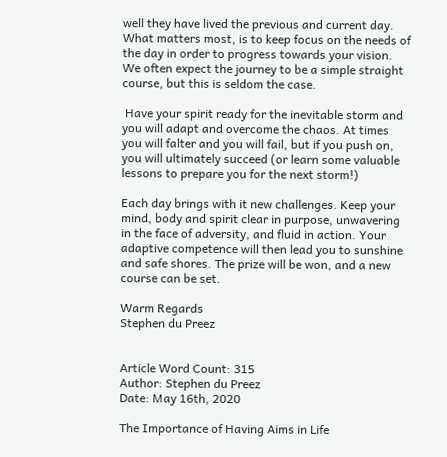well they have lived the previous and current day. What matters most, is to keep focus on the needs of the day in order to progress towards your vision. We often expect the journey to be a simple straight course, but this is seldom the case.

 Have your spirit ready for the inevitable storm and you will adapt and overcome the chaos. At times you will falter and you will fail, but if you push on, you will ultimately succeed (or learn some valuable lessons to prepare you for the next storm!)

Each day brings with it new challenges. Keep your mind, body and spirit clear in purpose, unwavering in the face of adversity, and fluid in action. Your adaptive competence will then lead you to sunshine and safe shores. The prize will be won, and a new course can be set.

Warm Regards
Stephen du Preez


Article Word Count: 315
Author: Stephen du Preez
Date: May 16th, 2020

The Importance of Having Aims in Life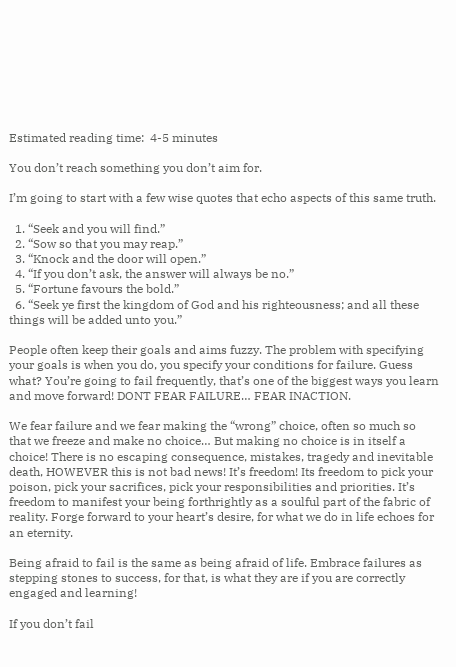Estimated reading time:  4-5 minutes

You don’t reach something you don’t aim for.

I’m going to start with a few wise quotes that echo aspects of this same truth.

  1. “Seek and you will find.”
  2. “Sow so that you may reap.”
  3. “Knock and the door will open.”
  4. “If you don’t ask, the answer will always be no.”
  5. “Fortune favours the bold.”
  6. “Seek ye first the kingdom of God and his righteousness; and all these things will be added unto you.”

People often keep their goals and aims fuzzy. The problem with specifying your goals is when you do, you specify your conditions for failure. Guess what? You’re going to fail frequently, that’s one of the biggest ways you learn and move forward! DONT FEAR FAILURE… FEAR INACTION.

We fear failure and we fear making the “wrong” choice, often so much so that we freeze and make no choice… But making no choice is in itself a choice! There is no escaping consequence, mistakes, tragedy and inevitable death, HOWEVER this is not bad news! It’s freedom! Its freedom to pick your poison, pick your sacrifices, pick your responsibilities and priorities. It’s freedom to manifest your being forthrightly as a soulful part of the fabric of reality. Forge forward to your heart’s desire, for what we do in life echoes for an eternity.

Being afraid to fail is the same as being afraid of life. Embrace failures as stepping stones to success, for that, is what they are if you are correctly engaged and learning!

If you don’t fail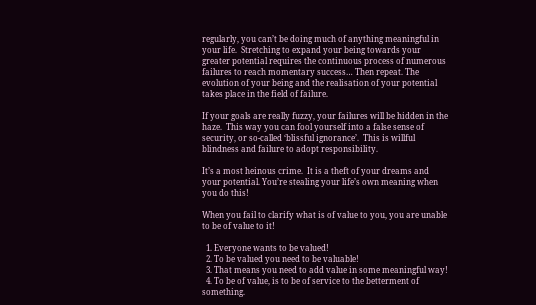regularly, you can’t be doing much of anything meaningful in your life.  Stretching to expand your being towards your greater potential requires the continuous process of numerous failures to reach momentary success… Then repeat. The evolution of your being and the realisation of your potential takes place in the field of failure.

If your goals are really fuzzy, your failures will be hidden in the haze.  This way you can fool yourself into a false sense of security, or so-called ‘blissful ignorance’.  This is willful blindness and failure to adopt responsibility.

It’s a most heinous crime.  It is a theft of your dreams and your potential. You’re stealing your life’s own meaning when you do this!

When you fail to clarify what is of value to you, you are unable to be of value to it!

  1. Everyone wants to be valued!
  2. To be valued you need to be valuable!
  3. That means you need to add value in some meaningful way!
  4. To be of value, is to be of service to the betterment of something.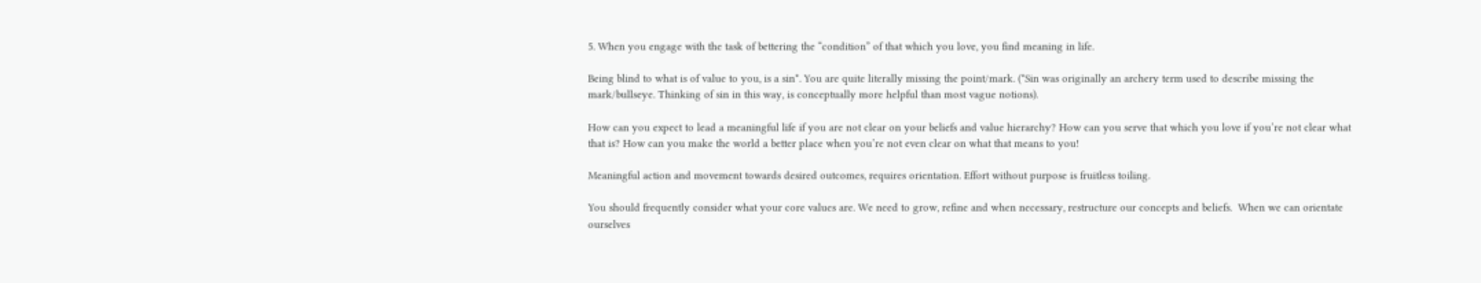5. When you engage with the task of bettering the “condition” of that which you love, you find meaning in life.

Being blind to what is of value to you, is a sin*. You are quite literally missing the point/mark. (*Sin was originally an archery term used to describe missing the mark/bullseye. Thinking of sin in this way, is conceptually more helpful than most vague notions).

How can you expect to lead a meaningful life if you are not clear on your beliefs and value hierarchy? How can you serve that which you love if you’re not clear what that is? How can you make the world a better place when you’re not even clear on what that means to you!

Meaningful action and movement towards desired outcomes, requires orientation. Effort without purpose is fruitless toiling.

You should frequently consider what your core values are. We need to grow, refine and when necessary, restructure our concepts and beliefs.  When we can orientate ourselves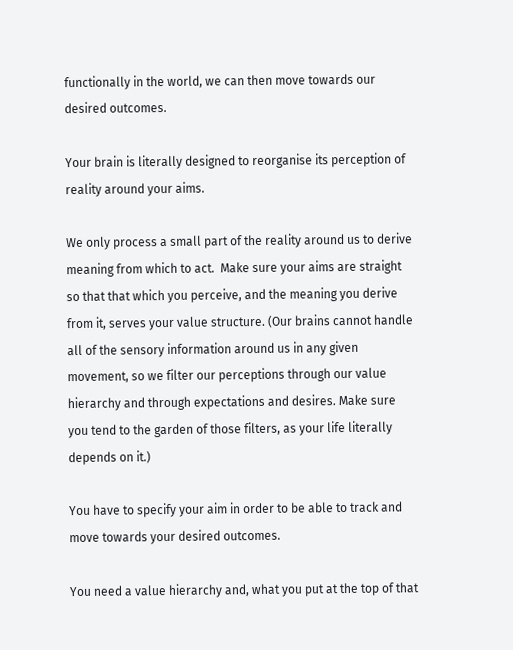functionally in the world, we can then move towards our desired outcomes.

Your brain is literally designed to reorganise its perception of reality around your aims.

We only process a small part of the reality around us to derive meaning from which to act.  Make sure your aims are straight so that that which you perceive, and the meaning you derive from it, serves your value structure. (Our brains cannot handle all of the sensory information around us in any given movement, so we filter our perceptions through our value hierarchy and through expectations and desires. Make sure you tend to the garden of those filters, as your life literally depends on it.)

You have to specify your aim in order to be able to track and move towards your desired outcomes.

You need a value hierarchy and, what you put at the top of that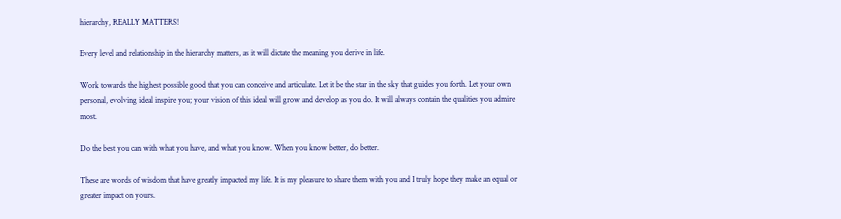hierarchy, REALLY MATTERS!

Every level and relationship in the hierarchy matters, as it will dictate the meaning you derive in life.

Work towards the highest possible good that you can conceive and articulate. Let it be the star in the sky that guides you forth. Let your own personal, evolving ideal inspire you; your vision of this ideal will grow and develop as you do. It will always contain the qualities you admire most.

Do the best you can with what you have, and what you know. When you know better, do better.

These are words of wisdom that have greatly impacted my life. It is my pleasure to share them with you and I truly hope they make an equal or greater impact on yours.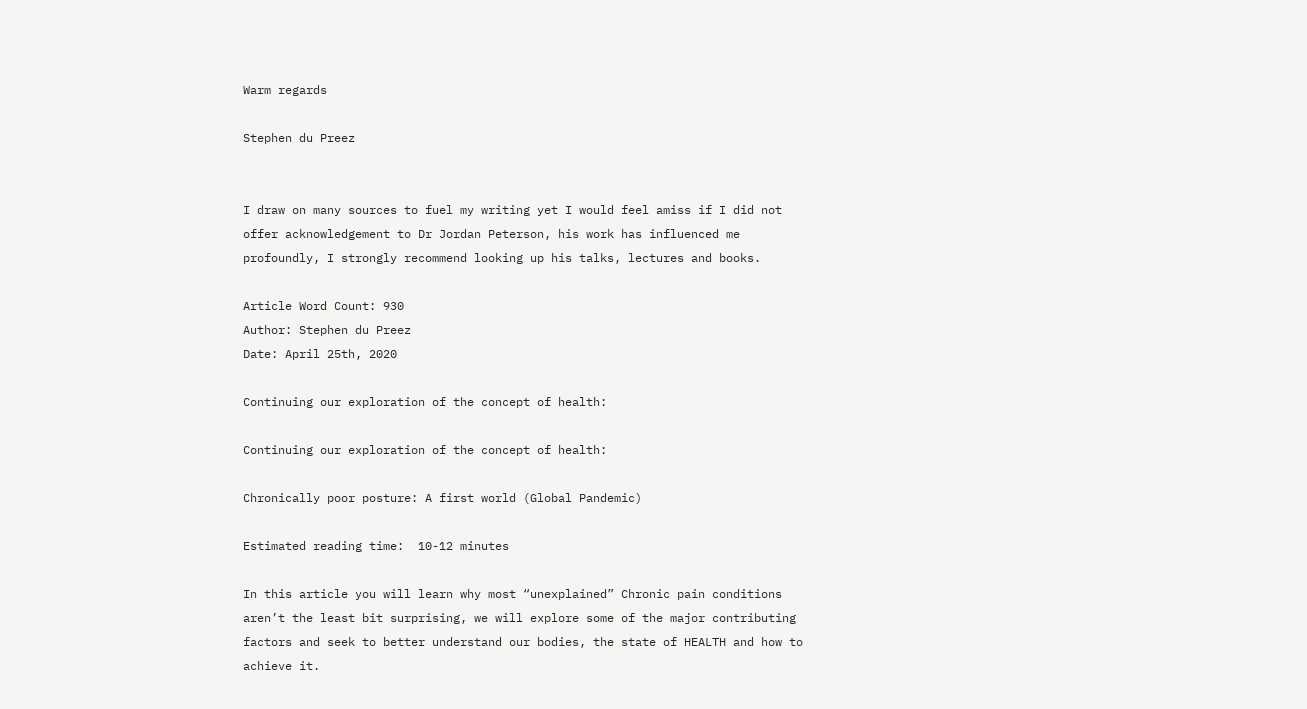Warm regards

Stephen du Preez


I draw on many sources to fuel my writing yet I would feel amiss if I did not offer acknowledgement to Dr Jordan Peterson, his work has influenced me profoundly, I strongly recommend looking up his talks, lectures and books.

Article Word Count: 930
Author: Stephen du Preez
Date: April 25th, 2020

Continuing our exploration of the concept of health:

Continuing our exploration of the concept of health:

Chronically poor posture: A first world (Global Pandemic)

Estimated reading time:  10-12 minutes

In this article you will learn why most “unexplained” Chronic pain conditions aren’t the least bit surprising, we will explore some of the major contributing factors and seek to better understand our bodies, the state of HEALTH and how to achieve it.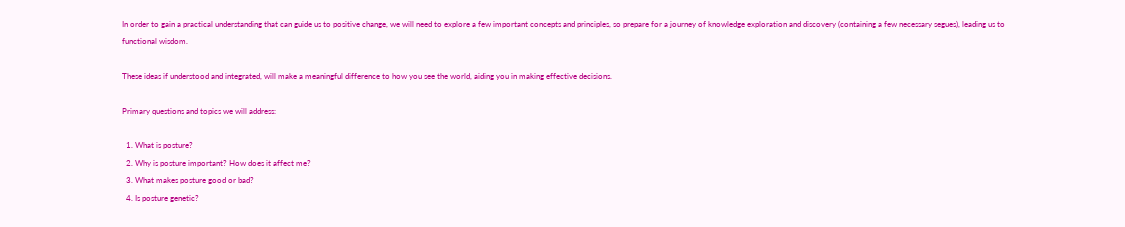In order to gain a practical understanding that can guide us to positive change, we will need to explore a few important concepts and principles, so prepare for a journey of knowledge exploration and discovery (containing a few necessary segues), leading us to functional wisdom.

These ideas if understood and integrated, will make a meaningful difference to how you see the world, aiding you in making effective decisions.

Primary questions and topics we will address:

  1. What is posture?
  2. Why is posture important? How does it affect me?
  3. What makes posture good or bad?
  4. Is posture genetic?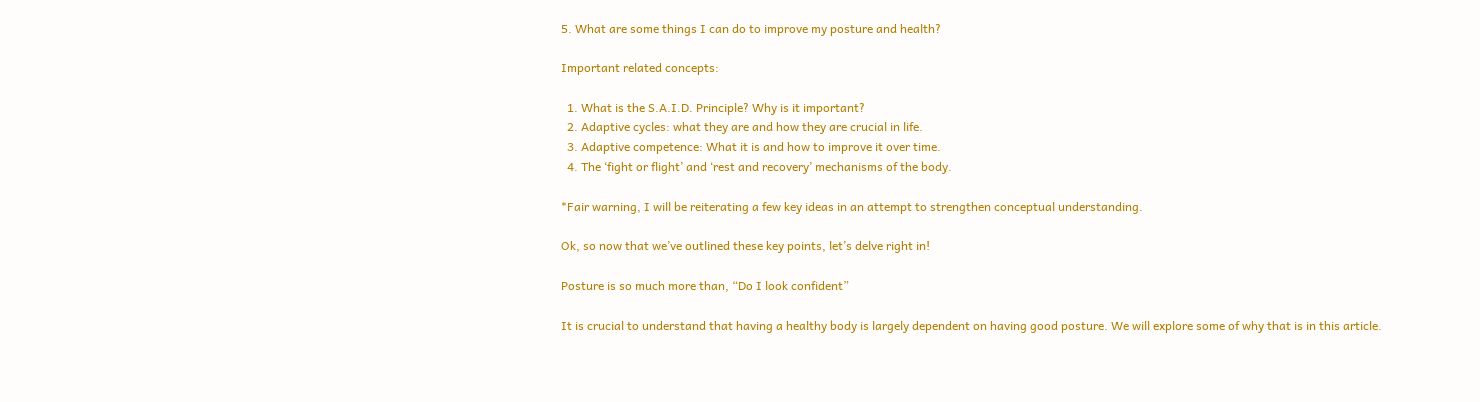5. What are some things I can do to improve my posture and health?

Important related concepts:

  1. What is the S.A.I.D. Principle? Why is it important?
  2. Adaptive cycles: what they are and how they are crucial in life.
  3. Adaptive competence: What it is and how to improve it over time.
  4. The ‘fight or flight’ and ‘rest and recovery’ mechanisms of the body.

*Fair warning, I will be reiterating a few key ideas in an attempt to strengthen conceptual understanding.

Ok, so now that we’ve outlined these key points, let’s delve right in!

Posture is so much more than, “Do I look confident”

It is crucial to understand that having a healthy body is largely dependent on having good posture. We will explore some of why that is in this article.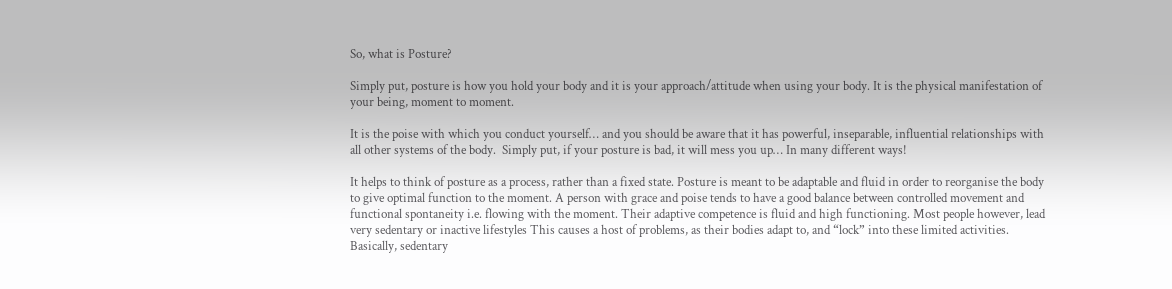So, what is Posture?

Simply put, posture is how you hold your body and it is your approach/attitude when using your body. It is the physical manifestation of your being, moment to moment.

It is the poise with which you conduct yourself… and you should be aware that it has powerful, inseparable, influential relationships with all other systems of the body.  Simply put, if your posture is bad, it will mess you up… In many different ways!

It helps to think of posture as a process, rather than a fixed state. Posture is meant to be adaptable and fluid in order to reorganise the body to give optimal function to the moment. A person with grace and poise tends to have a good balance between controlled movement and functional spontaneity i.e. flowing with the moment. Their adaptive competence is fluid and high functioning. Most people however, lead very sedentary or inactive lifestyles This causes a host of problems, as their bodies adapt to, and “lock” into these limited activities. Basically, sedentary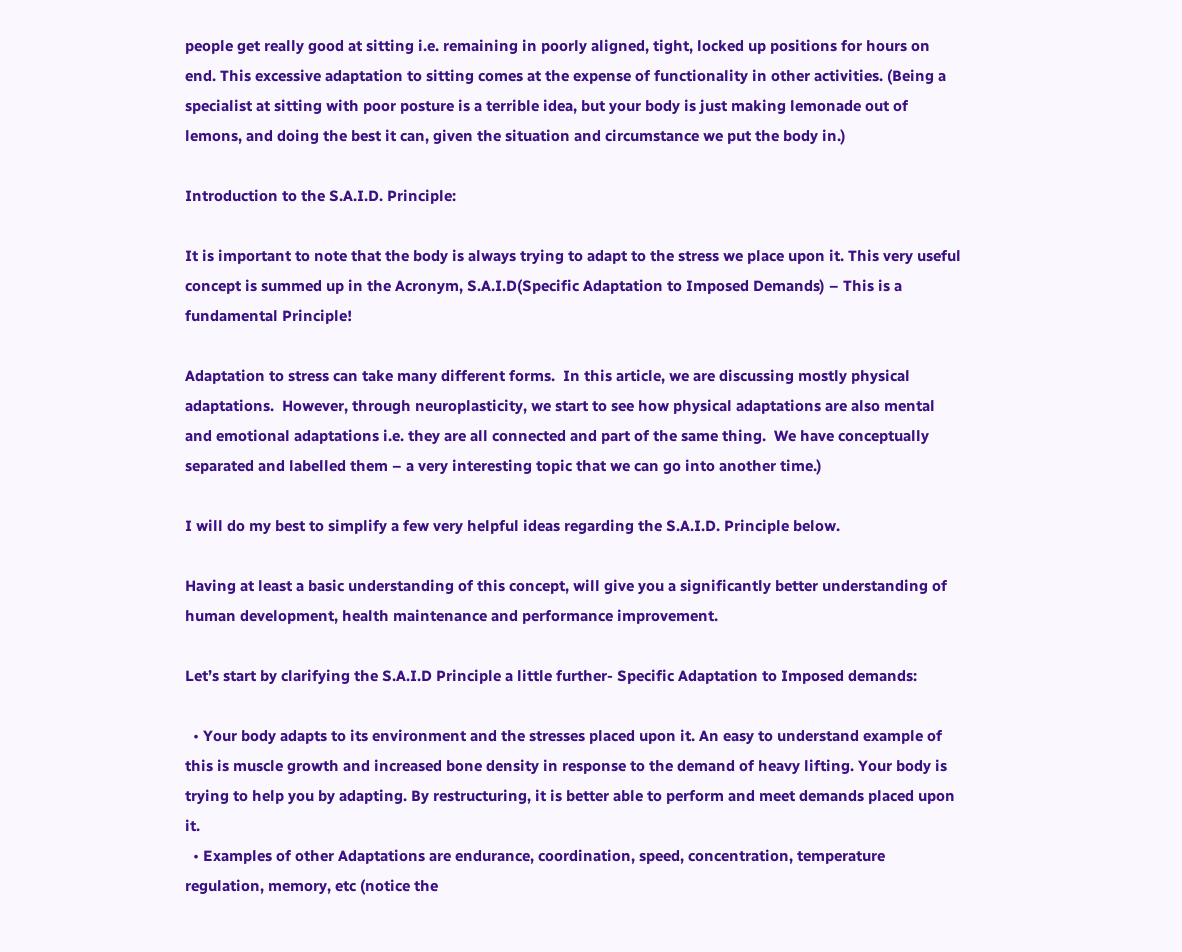people get really good at sitting i.e. remaining in poorly aligned, tight, locked up positions for hours on end. This excessive adaptation to sitting comes at the expense of functionality in other activities. (Being a specialist at sitting with poor posture is a terrible idea, but your body is just making lemonade out of lemons, and doing the best it can, given the situation and circumstance we put the body in.)

Introduction to the S.A.I.D. Principle:

It is important to note that the body is always trying to adapt to the stress we place upon it. This very useful concept is summed up in the Acronym, S.A.I.D(Specific Adaptation to Imposed Demands) – This is a fundamental Principle!

Adaptation to stress can take many different forms.  In this article, we are discussing mostly physical adaptations.  However, through neuroplasticity, we start to see how physical adaptations are also mental and emotional adaptations i.e. they are all connected and part of the same thing.  We have conceptually separated and labelled them – a very interesting topic that we can go into another time.)

I will do my best to simplify a few very helpful ideas regarding the S.A.I.D. Principle below.

Having at least a basic understanding of this concept, will give you a significantly better understanding of human development, health maintenance and performance improvement.

Let’s start by clarifying the S.A.I.D Principle a little further- Specific Adaptation to Imposed demands:

  • Your body adapts to its environment and the stresses placed upon it. An easy to understand example of this is muscle growth and increased bone density in response to the demand of heavy lifting. Your body is trying to help you by adapting. By restructuring, it is better able to perform and meet demands placed upon it.
  • Examples of other Adaptations are endurance, coordination, speed, concentration, temperature regulation, memory, etc (notice the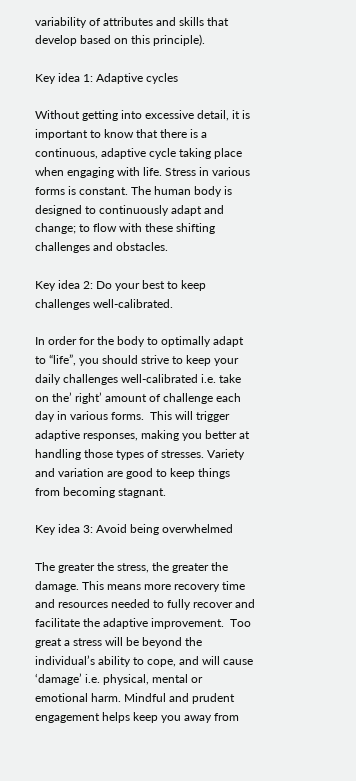variability of attributes and skills that develop based on this principle).

Key idea 1: Adaptive cycles

Without getting into excessive detail, it is important to know that there is a continuous, adaptive cycle taking place when engaging with life. Stress in various forms is constant. The human body is designed to continuously adapt and change; to flow with these shifting challenges and obstacles.

Key idea 2: Do your best to keep challenges well-calibrated.

In order for the body to optimally adapt to “life”, you should strive to keep your daily challenges well-calibrated i.e. take on the’ right’ amount of challenge each day in various forms.  This will trigger adaptive responses, making you better at handling those types of stresses. Variety and variation are good to keep things from becoming stagnant.

Key idea 3: Avoid being overwhelmed

The greater the stress, the greater the damage. This means more recovery time and resources needed to fully recover and facilitate the adaptive improvement.  Too great a stress will be beyond the individual’s ability to cope, and will cause ‘damage’ i.e. physical, mental or emotional harm. Mindful and prudent engagement helps keep you away from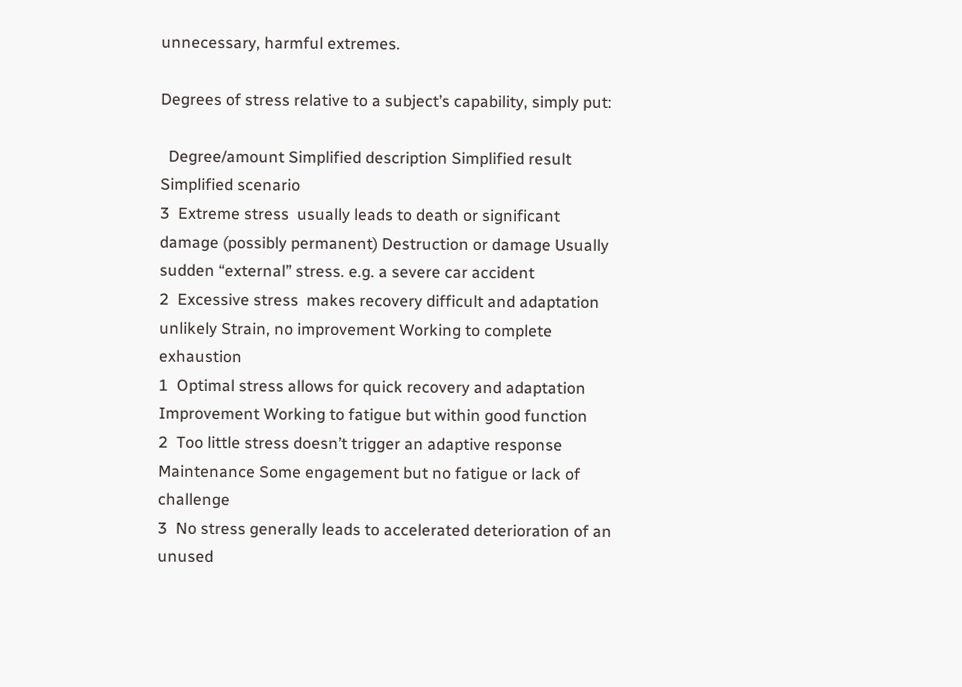unnecessary, harmful extremes.

Degrees of stress relative to a subject’s capability, simply put:

  Degree/amount Simplified description Simplified result Simplified scenario
3  Extreme stress  usually leads to death or significant damage (possibly permanent) Destruction or damage Usually sudden “external” stress. e.g. a severe car accident
2  Excessive stress  makes recovery difficult and adaptation unlikely Strain, no improvement Working to complete exhaustion
1  Optimal stress allows for quick recovery and adaptation  Improvement Working to fatigue but within good function
2  Too little stress doesn’t trigger an adaptive response  Maintenance Some engagement but no fatigue or lack of challenge
3  No stress generally leads to accelerated deterioration of an unused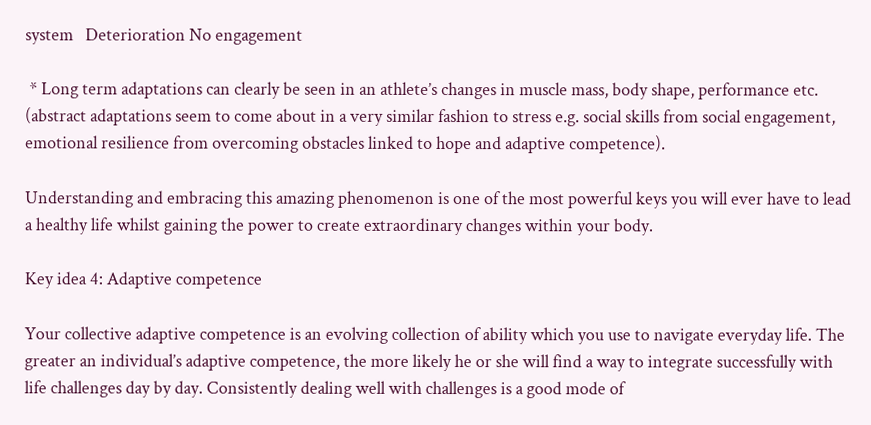system   Deterioration No engagement

 * Long term adaptations can clearly be seen in an athlete’s changes in muscle mass, body shape, performance etc. (abstract adaptations seem to come about in a very similar fashion to stress e.g. social skills from social engagement, emotional resilience from overcoming obstacles linked to hope and adaptive competence).

Understanding and embracing this amazing phenomenon is one of the most powerful keys you will ever have to lead a healthy life whilst gaining the power to create extraordinary changes within your body.

Key idea 4: Adaptive competence

Your collective adaptive competence is an evolving collection of ability which you use to navigate everyday life. The greater an individual’s adaptive competence, the more likely he or she will find a way to integrate successfully with life challenges day by day. Consistently dealing well with challenges is a good mode of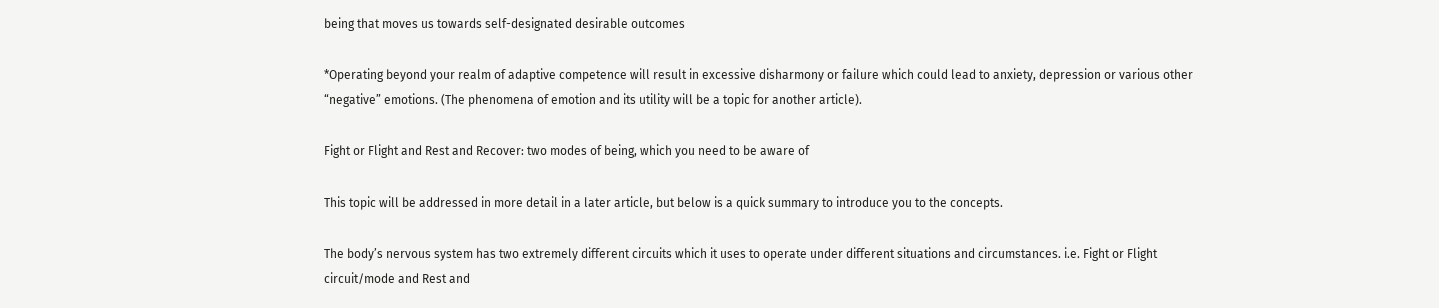being that moves us towards self-designated desirable outcomes

*Operating beyond your realm of adaptive competence will result in excessive disharmony or failure which could lead to anxiety, depression or various other “negative” emotions. (The phenomena of emotion and its utility will be a topic for another article).

Fight or Flight and Rest and Recover: two modes of being, which you need to be aware of

This topic will be addressed in more detail in a later article, but below is a quick summary to introduce you to the concepts.

The body’s nervous system has two extremely different circuits which it uses to operate under different situations and circumstances. i.e. Fight or Flight circuit/mode and Rest and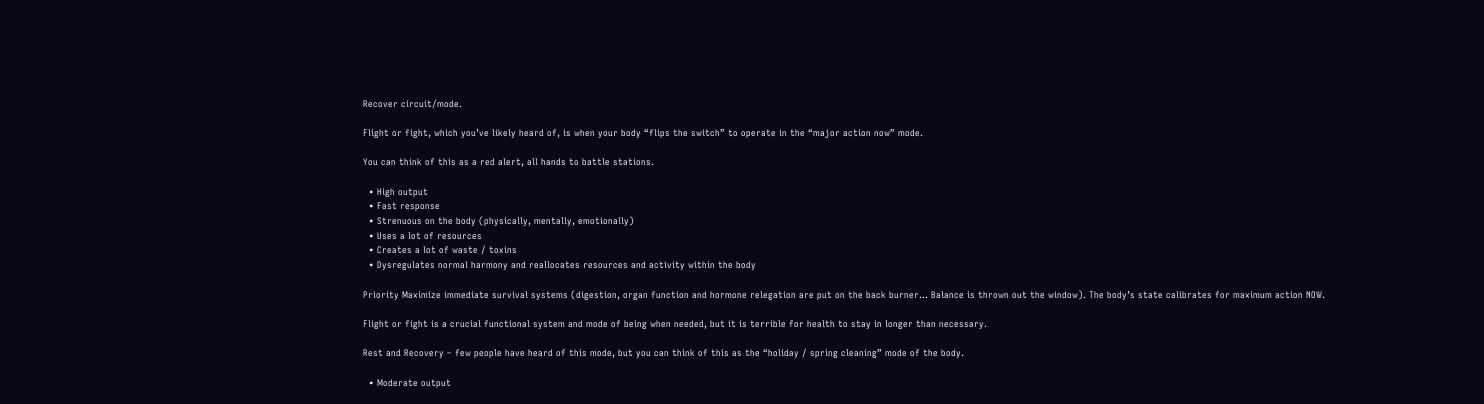Recover circuit/mode.

Flight or fight, which you’ve likely heard of, is when your body “flips the switch” to operate in the “major action now” mode.

You can think of this as a red alert, all hands to battle stations.

  • High output
  • Fast response
  • Strenuous on the body (physically, mentally, emotionally)
  • Uses a lot of resources
  • Creates a lot of waste / toxins
  • Dysregulates normal harmony and reallocates resources and activity within the body

Priority Maximize immediate survival systems (digestion, organ function and hormone relegation are put on the back burner… Balance is thrown out the window). The body’s state calibrates for maximum action NOW.

Flight or fight is a crucial functional system and mode of being when needed, but it is terrible for health to stay in longer than necessary.

Rest and Recovery – few people have heard of this mode, but you can think of this as the “holiday / spring cleaning” mode of the body.

  • Moderate output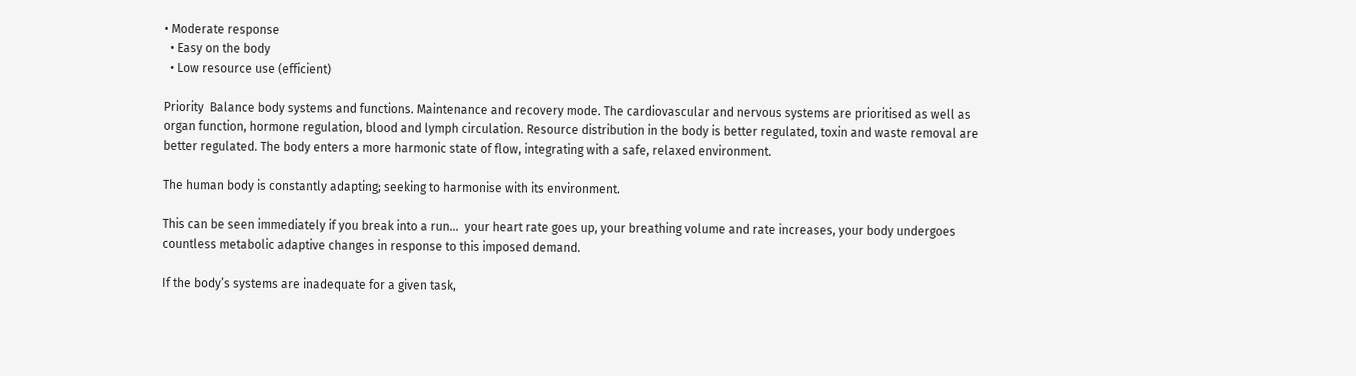• Moderate response
  • Easy on the body
  • Low resource use (efficient)

Priority  Balance body systems and functions. Maintenance and recovery mode. The cardiovascular and nervous systems are prioritised as well as organ function, hormone regulation, blood and lymph circulation. Resource distribution in the body is better regulated, toxin and waste removal are better regulated. The body enters a more harmonic state of flow, integrating with a safe, relaxed environment.

The human body is constantly adapting; seeking to harmonise with its environment.

This can be seen immediately if you break into a run…  your heart rate goes up, your breathing volume and rate increases, your body undergoes countless metabolic adaptive changes in response to this imposed demand.

If the body’s systems are inadequate for a given task,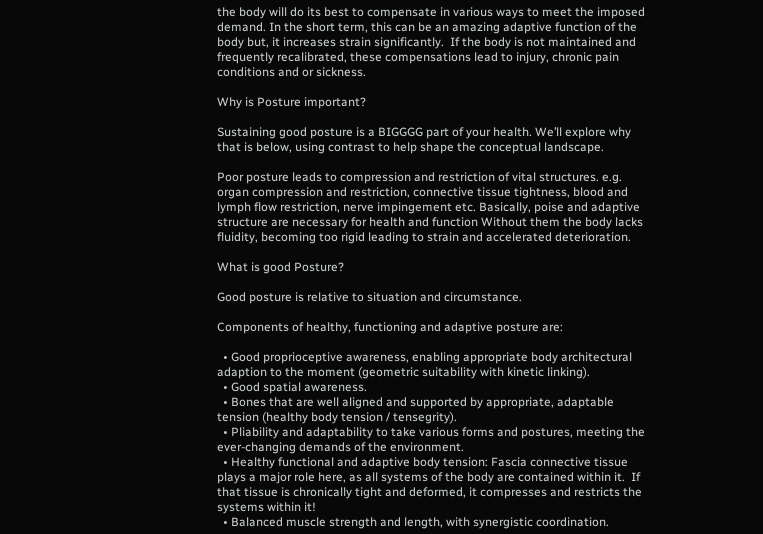the body will do its best to compensate in various ways to meet the imposed demand. In the short term, this can be an amazing adaptive function of the body but, it increases strain significantly.  If the body is not maintained and frequently recalibrated, these compensations lead to injury, chronic pain conditions and or sickness.

Why is Posture important?

Sustaining good posture is a BIGGGG part of your health. We’ll explore why that is below, using contrast to help shape the conceptual landscape.

Poor posture leads to compression and restriction of vital structures. e.g. organ compression and restriction, connective tissue tightness, blood and lymph flow restriction, nerve impingement etc. Basically, poise and adaptive structure are necessary for health and function Without them the body lacks fluidity, becoming too rigid leading to strain and accelerated deterioration.

What is good Posture?

Good posture is relative to situation and circumstance.

Components of healthy, functioning and adaptive posture are:

  • Good proprioceptive awareness, enabling appropriate body architectural adaption to the moment (geometric suitability with kinetic linking).
  • Good spatial awareness.
  • Bones that are well aligned and supported by appropriate, adaptable tension (healthy body tension / tensegrity).
  • Pliability and adaptability to take various forms and postures, meeting the ever-changing demands of the environment.
  • Healthy functional and adaptive body tension: Fascia connective tissue plays a major role here, as all systems of the body are contained within it.  If that tissue is chronically tight and deformed, it compresses and restricts the systems within it!
  • Balanced muscle strength and length, with synergistic coordination.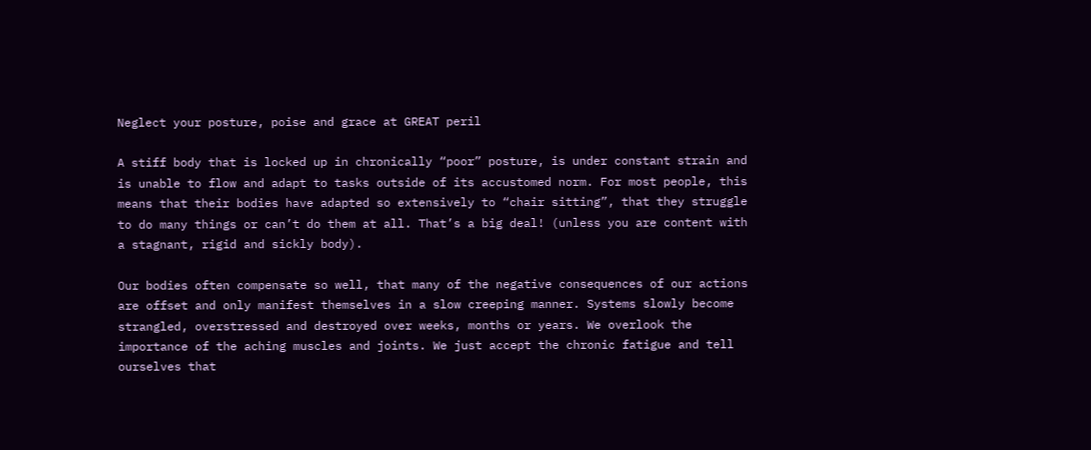Neglect your posture, poise and grace at GREAT peril

A stiff body that is locked up in chronically “poor” posture, is under constant strain and is unable to flow and adapt to tasks outside of its accustomed norm. For most people, this means that their bodies have adapted so extensively to “chair sitting”, that they struggle to do many things or can’t do them at all. That’s a big deal! (unless you are content with a stagnant, rigid and sickly body).

Our bodies often compensate so well, that many of the negative consequences of our actions are offset and only manifest themselves in a slow creeping manner. Systems slowly become strangled, overstressed and destroyed over weeks, months or years. We overlook the importance of the aching muscles and joints. We just accept the chronic fatigue and tell ourselves that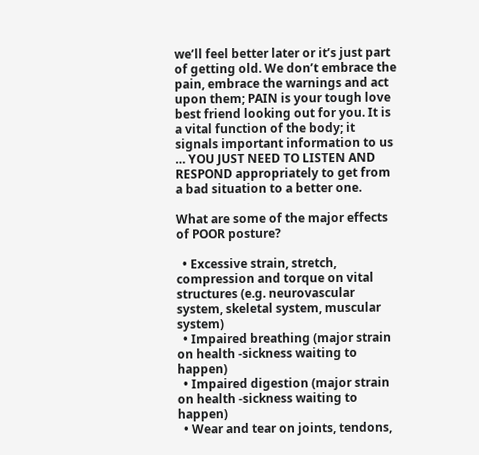we’ll feel better later or it’s just part of getting old. We don’t embrace the pain, embrace the warnings and act upon them; PAIN is your tough love best friend looking out for you. It is a vital function of the body; it signals important information to us … YOU JUST NEED TO LISTEN AND RESPOND appropriately to get from a bad situation to a better one.

What are some of the major effects of POOR posture?

  • Excessive strain, stretch, compression and torque on vital structures (e.g. neurovascular system, skeletal system, muscular system)
  • Impaired breathing (major strain on health -sickness waiting to happen)
  • Impaired digestion (major strain on health -sickness waiting to happen)
  • Wear and tear on joints, tendons,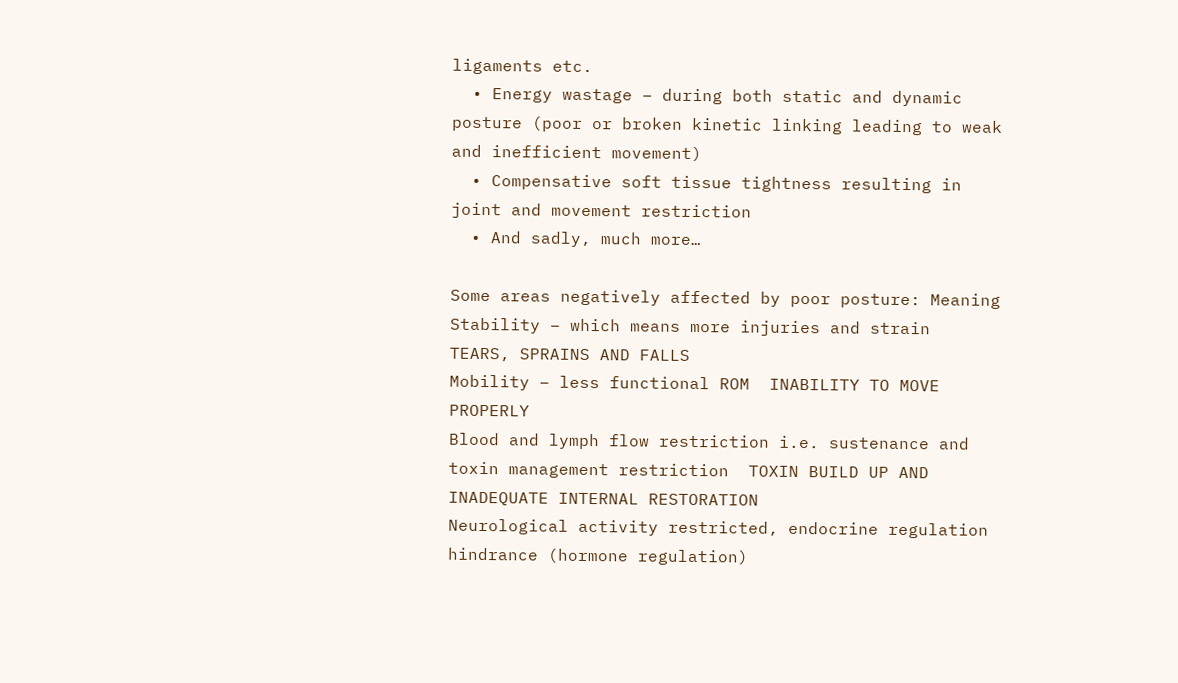ligaments etc.
  • Energy wastage – during both static and dynamic posture (poor or broken kinetic linking leading to weak and inefficient movement)
  • Compensative soft tissue tightness resulting in joint and movement restriction
  • And sadly, much more…

Some areas negatively affected by poor posture: Meaning
Stability – which means more injuries and strain   TEARS, SPRAINS AND FALLS
Mobility – less functional ROM  INABILITY TO MOVE PROPERLY
Blood and lymph flow restriction i.e. sustenance and toxin management restriction  TOXIN BUILD UP AND INADEQUATE INTERNAL RESTORATION
Neurological activity restricted, endocrine regulation hindrance (hormone regulation)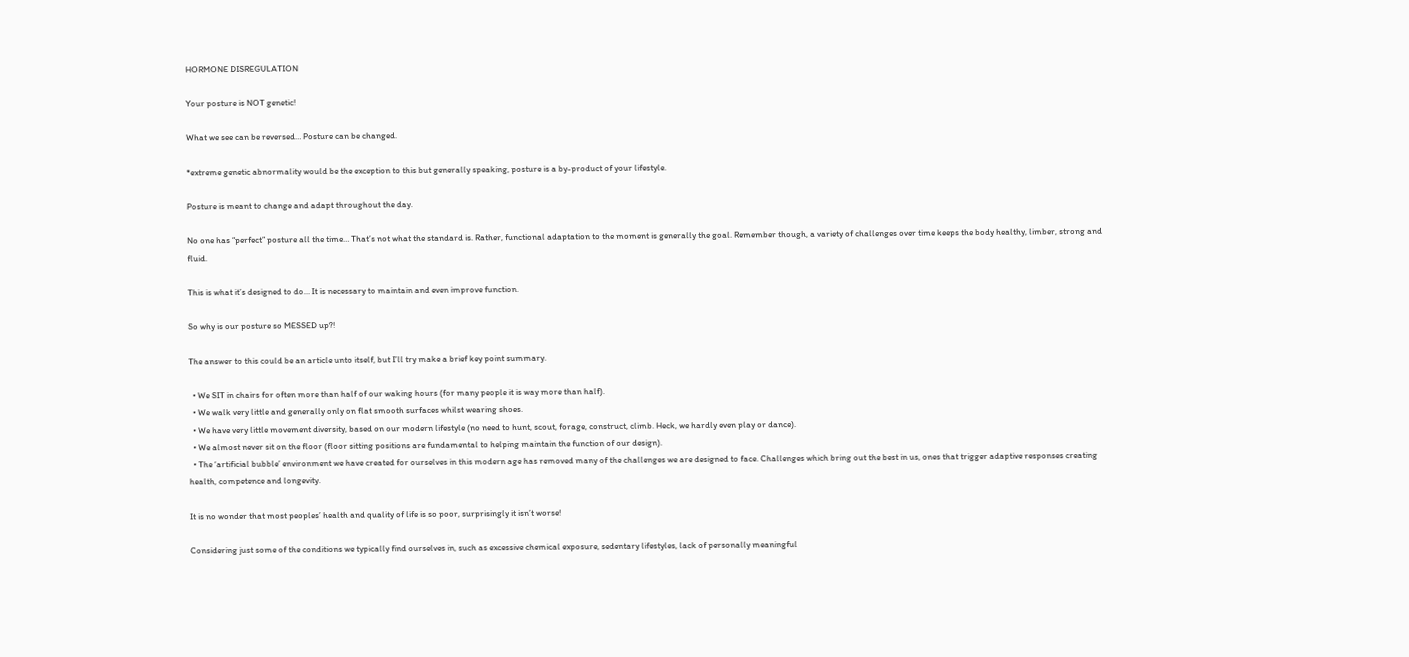HORMONE DISREGULATION

Your posture is NOT genetic!

What we see can be reversed… Posture can be changed.

*extreme genetic abnormality would be the exception to this but generally speaking, posture is a by-product of your lifestyle.

Posture is meant to change and adapt throughout the day.

No one has “perfect” posture all the time… That’s not what the standard is. Rather, functional adaptation to the moment is generally the goal. Remember though, a variety of challenges over time keeps the body healthy, limber, strong and fluid.

This is what it’s designed to do… It is necessary to maintain and even improve function.

So why is our posture so MESSED up?!

The answer to this could be an article unto itself, but I’ll try make a brief key point summary.

  • We SIT in chairs for often more than half of our waking hours (for many people it is way more than half).
  • We walk very little and generally only on flat smooth surfaces whilst wearing shoes.
  • We have very little movement diversity, based on our modern lifestyle (no need to hunt, scout, forage, construct, climb. Heck, we hardly even play or dance).
  • We almost never sit on the floor (floor sitting positions are fundamental to helping maintain the function of our design).
  • The ‘artificial bubble’ environment we have created for ourselves in this modern age has removed many of the challenges we are designed to face. Challenges which bring out the best in us, ones that trigger adaptive responses creating health, competence and longevity.

It is no wonder that most peoples’ health and quality of life is so poor, surprisingly it isn’t worse!

Considering just some of the conditions we typically find ourselves in, such as excessive chemical exposure, sedentary lifestyles, lack of personally meaningful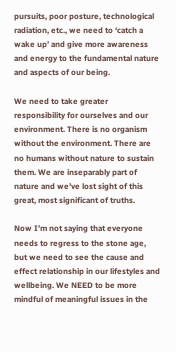pursuits, poor posture, technological radiation, etc., we need to ‘catch a wake up’ and give more awareness and energy to the fundamental nature and aspects of our being.

We need to take greater responsibility for ourselves and our environment. There is no organism without the environment. There are no humans without nature to sustain them. We are inseparably part of nature and we’ve lost sight of this great, most significant of truths.

Now I’m not saying that everyone needs to regress to the stone age, but we need to see the cause and effect relationship in our lifestyles and wellbeing. We NEED to be more mindful of meaningful issues in the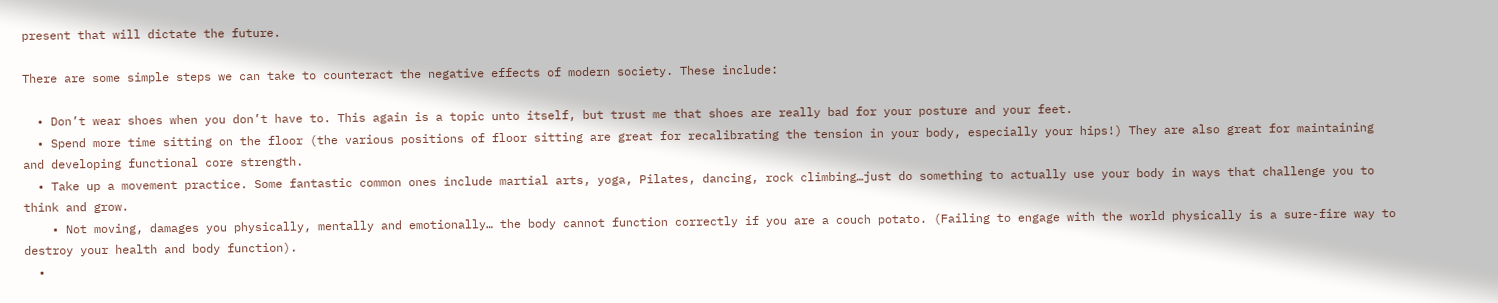present that will dictate the future.

There are some simple steps we can take to counteract the negative effects of modern society. These include:

  • Don’t wear shoes when you don’t have to. This again is a topic unto itself, but trust me that shoes are really bad for your posture and your feet.
  • Spend more time sitting on the floor (the various positions of floor sitting are great for recalibrating the tension in your body, especially your hips!) They are also great for maintaining and developing functional core strength.
  • Take up a movement practice. Some fantastic common ones include martial arts, yoga, Pilates, dancing, rock climbing…just do something to actually use your body in ways that challenge you to think and grow.
    • Not moving, damages you physically, mentally and emotionally… the body cannot function correctly if you are a couch potato. (Failing to engage with the world physically is a sure-fire way to destroy your health and body function).
  •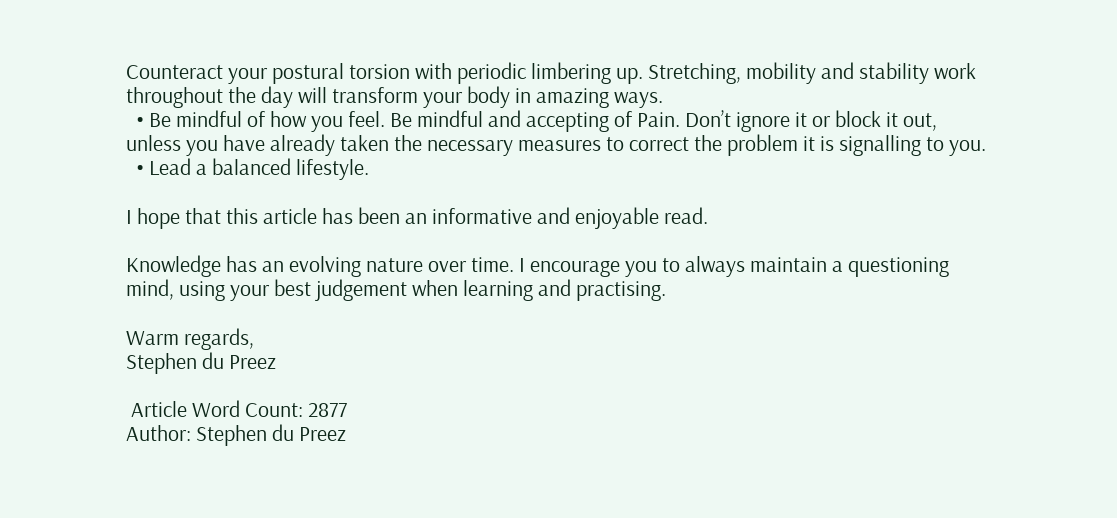Counteract your postural torsion with periodic limbering up. Stretching, mobility and stability work throughout the day will transform your body in amazing ways.
  • Be mindful of how you feel. Be mindful and accepting of Pain. Don’t ignore it or block it out, unless you have already taken the necessary measures to correct the problem it is signalling to you.
  • Lead a balanced lifestyle.

I hope that this article has been an informative and enjoyable read.

Knowledge has an evolving nature over time. I encourage you to always maintain a questioning mind, using your best judgement when learning and practising.

Warm regards,
Stephen du Preez

 Article Word Count: 2877
Author: Stephen du Preez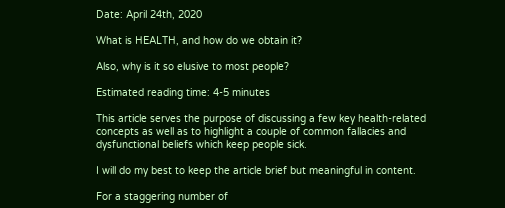Date: April 24th, 2020

What is HEALTH, and how do we obtain it?

Also, why is it so elusive to most people?

Estimated reading time: 4-5 minutes

This article serves the purpose of discussing a few key health-related concepts as well as to highlight a couple of common fallacies and dysfunctional beliefs which keep people sick.

I will do my best to keep the article brief but meaningful in content.

For a staggering number of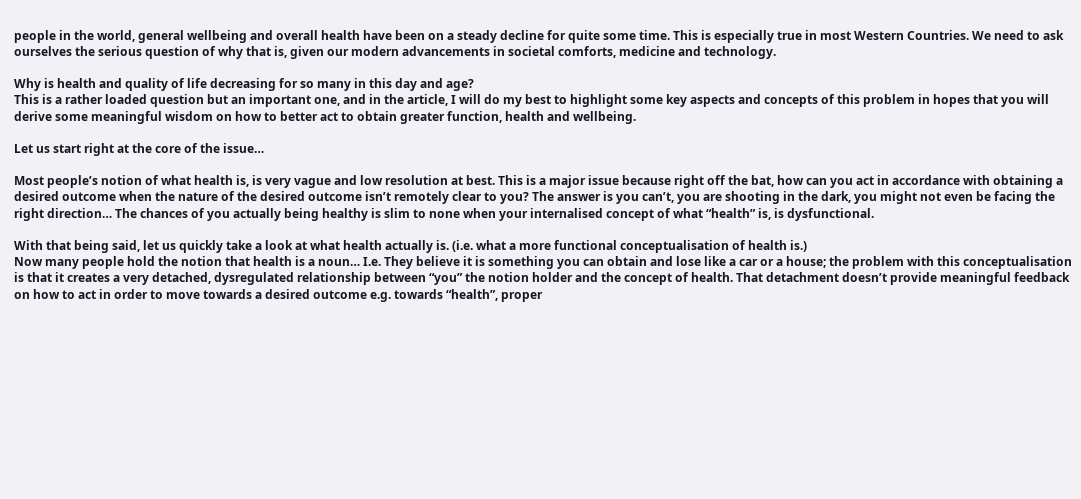people in the world, general wellbeing and overall health have been on a steady decline for quite some time. This is especially true in most Western Countries. We need to ask ourselves the serious question of why that is, given our modern advancements in societal comforts, medicine and technology.

Why is health and quality of life decreasing for so many in this day and age?
This is a rather loaded question but an important one, and in the article, I will do my best to highlight some key aspects and concepts of this problem in hopes that you will derive some meaningful wisdom on how to better act to obtain greater function, health and wellbeing.

Let us start right at the core of the issue…

Most people’s notion of what health is, is very vague and low resolution at best. This is a major issue because right off the bat, how can you act in accordance with obtaining a desired outcome when the nature of the desired outcome isn’t remotely clear to you? The answer is you can’t, you are shooting in the dark, you might not even be facing the right direction… The chances of you actually being healthy is slim to none when your internalised concept of what “health” is, is dysfunctional.

With that being said, let us quickly take a look at what health actually is. (i.e. what a more functional conceptualisation of health is.)
Now many people hold the notion that health is a noun… I.e. They believe it is something you can obtain and lose like a car or a house; the problem with this conceptualisation is that it creates a very detached, dysregulated relationship between “you” the notion holder and the concept of health. That detachment doesn’t provide meaningful feedback on how to act in order to move towards a desired outcome e.g. towards “health”, proper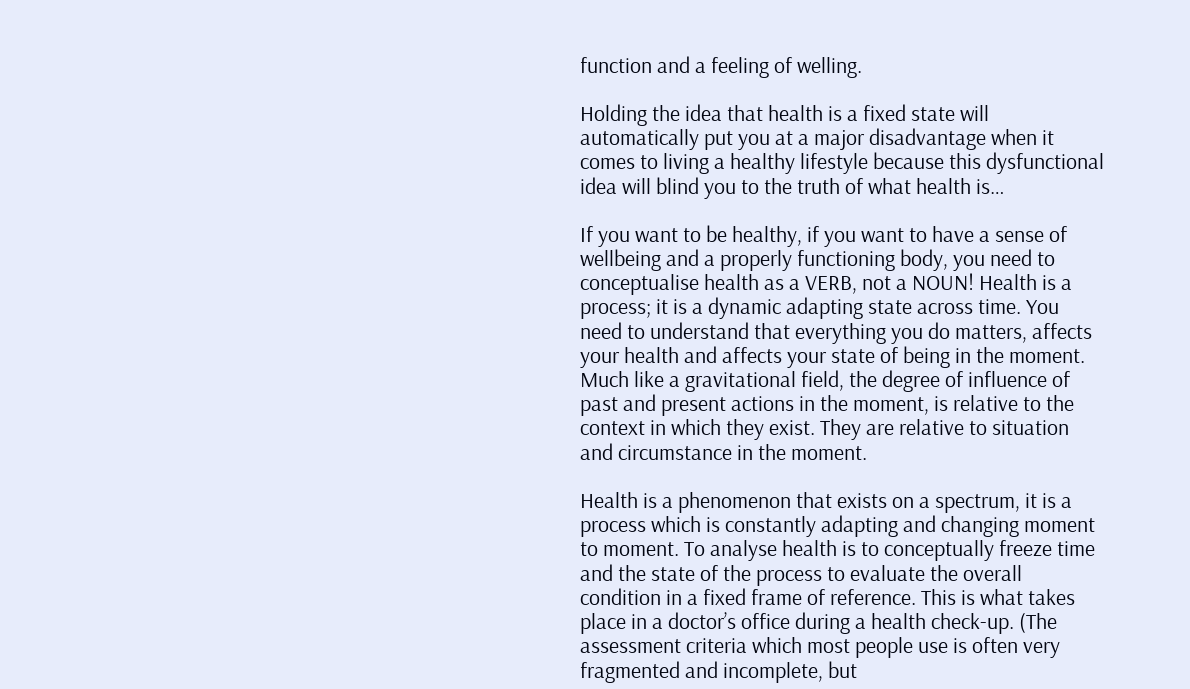function and a feeling of welling.

Holding the idea that health is a fixed state will automatically put you at a major disadvantage when it comes to living a healthy lifestyle because this dysfunctional idea will blind you to the truth of what health is…

If you want to be healthy, if you want to have a sense of wellbeing and a properly functioning body, you need to conceptualise health as a VERB, not a NOUN! Health is a process; it is a dynamic adapting state across time. You need to understand that everything you do matters, affects your health and affects your state of being in the moment. Much like a gravitational field, the degree of influence of past and present actions in the moment, is relative to the context in which they exist. They are relative to situation and circumstance in the moment.

Health is a phenomenon that exists on a spectrum, it is a process which is constantly adapting and changing moment to moment. To analyse health is to conceptually freeze time and the state of the process to evaluate the overall condition in a fixed frame of reference. This is what takes place in a doctor’s office during a health check-up. (The assessment criteria which most people use is often very fragmented and incomplete, but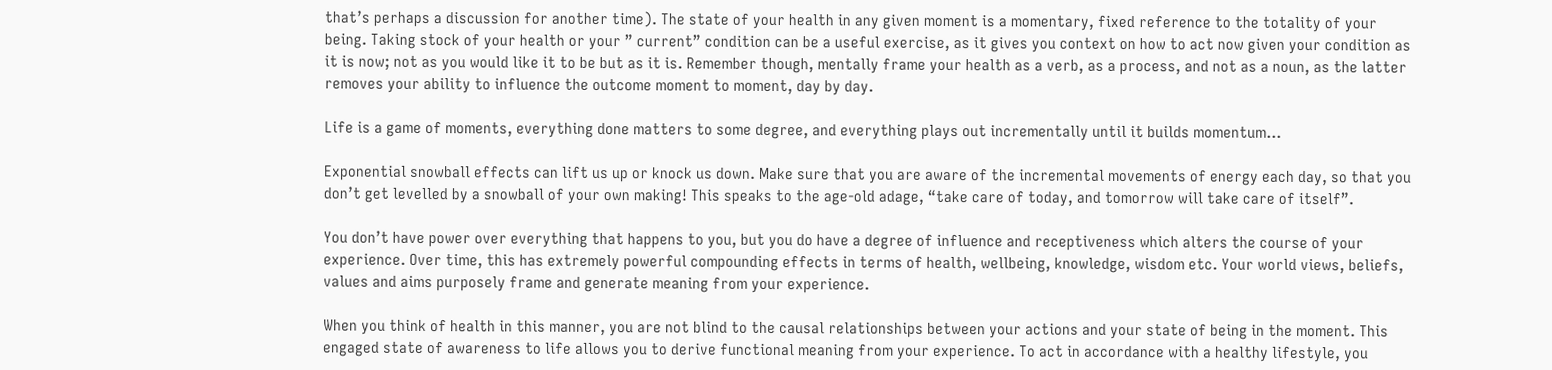that’s perhaps a discussion for another time). The state of your health in any given moment is a momentary, fixed reference to the totality of your being. Taking stock of your health or your ” current” condition can be a useful exercise, as it gives you context on how to act now given your condition as it is now; not as you would like it to be but as it is. Remember though, mentally frame your health as a verb, as a process, and not as a noun, as the latter removes your ability to influence the outcome moment to moment, day by day.

Life is a game of moments, everything done matters to some degree, and everything plays out incrementally until it builds momentum…

Exponential snowball effects can lift us up or knock us down. Make sure that you are aware of the incremental movements of energy each day, so that you don’t get levelled by a snowball of your own making! This speaks to the age-old adage, “take care of today, and tomorrow will take care of itself”.

You don’t have power over everything that happens to you, but you do have a degree of influence and receptiveness which alters the course of your experience. Over time, this has extremely powerful compounding effects in terms of health, wellbeing, knowledge, wisdom etc. Your world views, beliefs, values and aims purposely frame and generate meaning from your experience.

When you think of health in this manner, you are not blind to the causal relationships between your actions and your state of being in the moment. This engaged state of awareness to life allows you to derive functional meaning from your experience. To act in accordance with a healthy lifestyle, you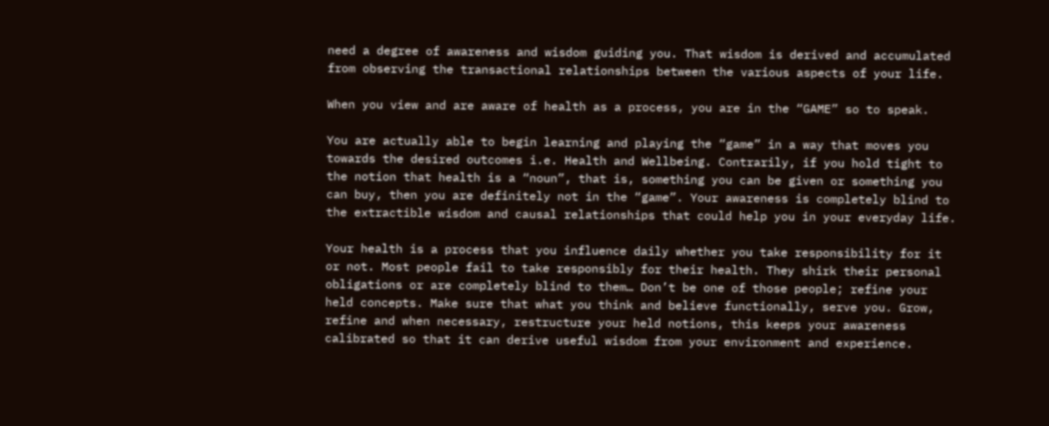need a degree of awareness and wisdom guiding you. That wisdom is derived and accumulated from observing the transactional relationships between the various aspects of your life.

When you view and are aware of health as a process, you are in the “GAME” so to speak.

You are actually able to begin learning and playing the “game” in a way that moves you towards the desired outcomes i.e. Health and Wellbeing. Contrarily, if you hold tight to the notion that health is a “noun”, that is, something you can be given or something you can buy, then you are definitely not in the “game”. Your awareness is completely blind to the extractible wisdom and causal relationships that could help you in your everyday life.

Your health is a process that you influence daily whether you take responsibility for it or not. Most people fail to take responsibly for their health. They shirk their personal obligations or are completely blind to them… Don’t be one of those people; refine your held concepts. Make sure that what you think and believe functionally, serve you. Grow, refine and when necessary, restructure your held notions, this keeps your awareness calibrated so that it can derive useful wisdom from your environment and experience.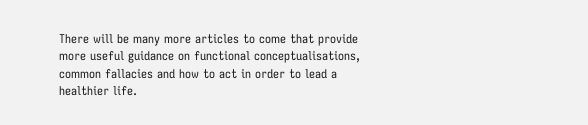There will be many more articles to come that provide more useful guidance on functional conceptualisations, common fallacies and how to act in order to lead a healthier life.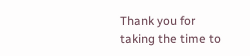Thank you for taking the time to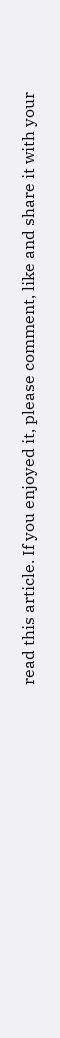read this article. If you enjoyed it, please comment, like and share it with your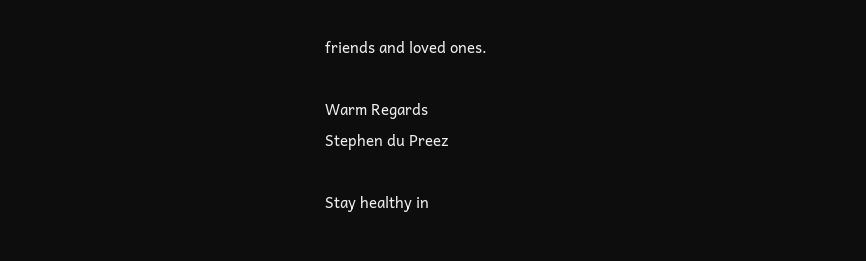friends and loved ones.

Warm Regards
Stephen du Preez

Stay healthy in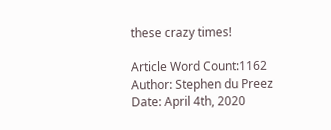these crazy times!

Article Word Count:1162
Author: Stephen du Preez
Date: April 4th, 2020